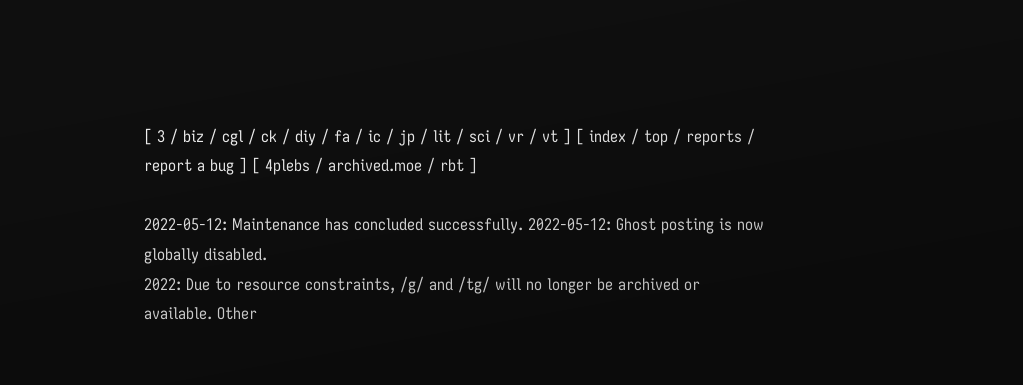[ 3 / biz / cgl / ck / diy / fa / ic / jp / lit / sci / vr / vt ] [ index / top / reports / report a bug ] [ 4plebs / archived.moe / rbt ]

2022-05-12: Maintenance has concluded successfully. 2022-05-12: Ghost posting is now globally disabled.
2022: Due to resource constraints, /g/ and /tg/ will no longer be archived or available. Other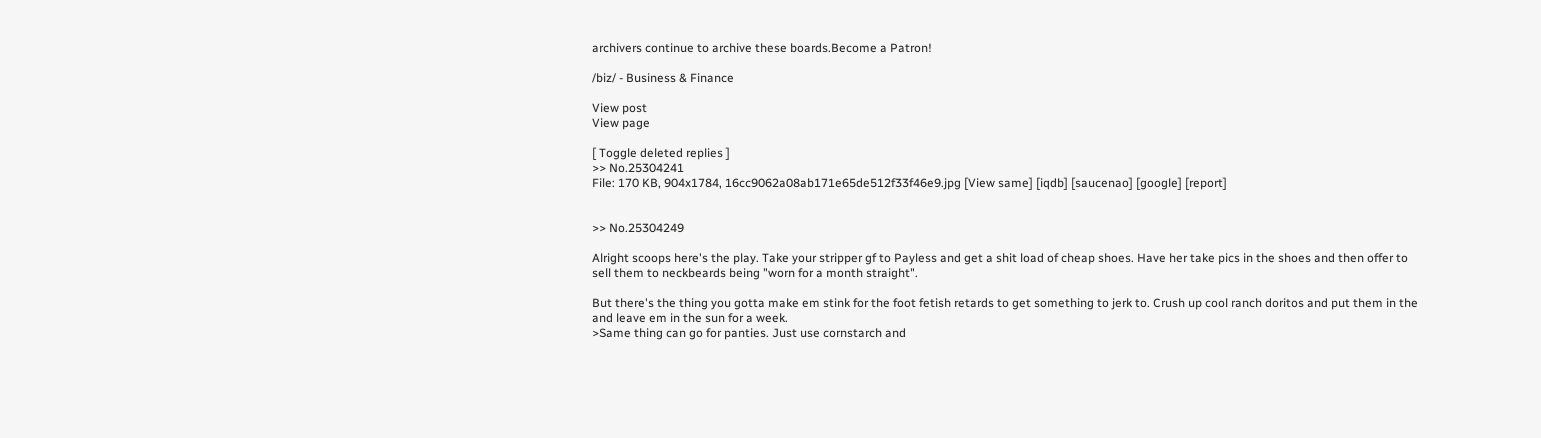archivers continue to archive these boards.Become a Patron!

/biz/ - Business & Finance

View post
View page

[ Toggle deleted replies ]
>> No.25304241
File: 170 KB, 904x1784, 16cc9062a08ab171e65de512f33f46e9.jpg [View same] [iqdb] [saucenao] [google] [report]


>> No.25304249

Alright scoops here's the play. Take your stripper gf to Payless and get a shit load of cheap shoes. Have her take pics in the shoes and then offer to sell them to neckbeards being "worn for a month straight".

But there's the thing you gotta make em stink for the foot fetish retards to get something to jerk to. Crush up cool ranch doritos and put them in the and leave em in the sun for a week.
>Same thing can go for panties. Just use cornstarch and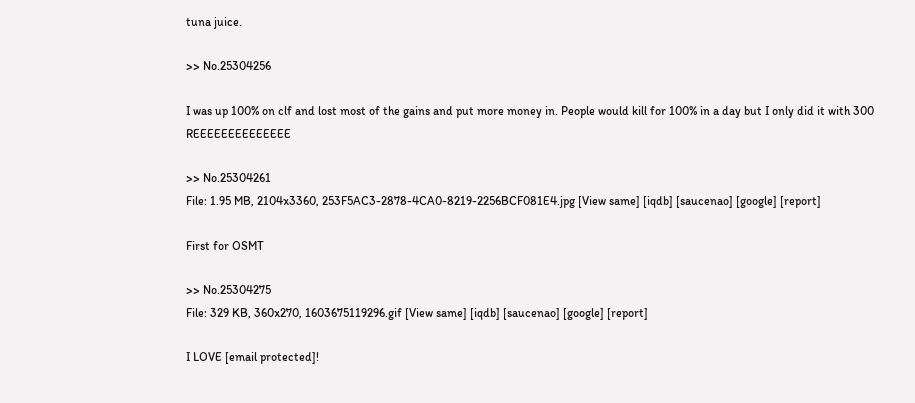tuna juice.

>> No.25304256

I was up 100% on clf and lost most of the gains and put more money in. People would kill for 100% in a day but I only did it with 300 REEEEEEEEEEEEEE

>> No.25304261
File: 1.95 MB, 2104x3360, 253F5AC3-2878-4CA0-8219-2256BCF081E4.jpg [View same] [iqdb] [saucenao] [google] [report]

First for OSMT

>> No.25304275
File: 329 KB, 360x270, 1603675119296.gif [View same] [iqdb] [saucenao] [google] [report]

I LOVE [email protected]!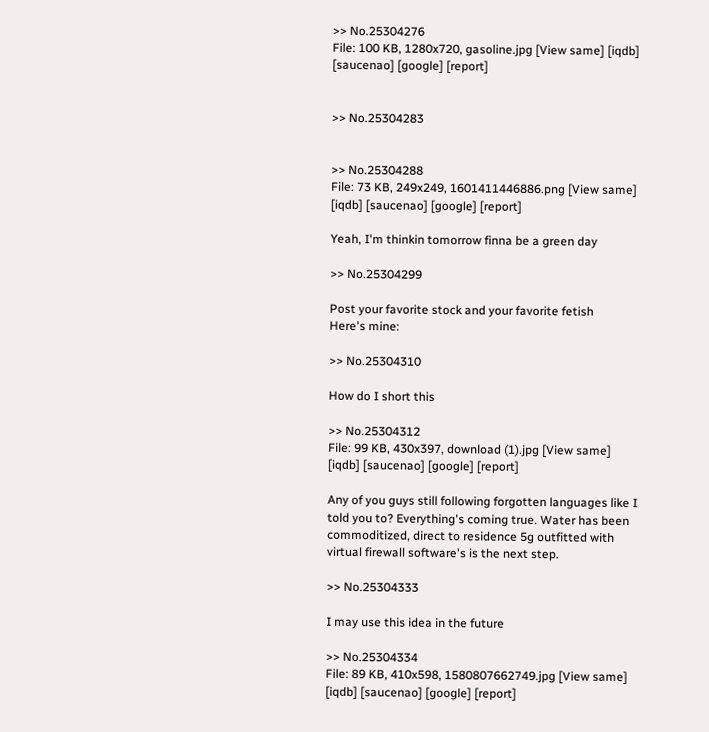>> No.25304276
File: 100 KB, 1280x720, gasoline.jpg [View same] [iqdb] [saucenao] [google] [report]


>> No.25304283


>> No.25304288
File: 73 KB, 249x249, 1601411446886.png [View same] [iqdb] [saucenao] [google] [report]

Yeah, I'm thinkin tomorrow finna be a green day

>> No.25304299

Post your favorite stock and your favorite fetish
Here's mine:

>> No.25304310

How do I short this

>> No.25304312
File: 99 KB, 430x397, download (1).jpg [View same] [iqdb] [saucenao] [google] [report]

Any of you guys still following forgotten languages like I told you to? Everything's coming true. Water has been commoditized, direct to residence 5g outfitted with virtual firewall software's is the next step.

>> No.25304333

I may use this idea in the future

>> No.25304334
File: 89 KB, 410x598, 1580807662749.jpg [View same] [iqdb] [saucenao] [google] [report]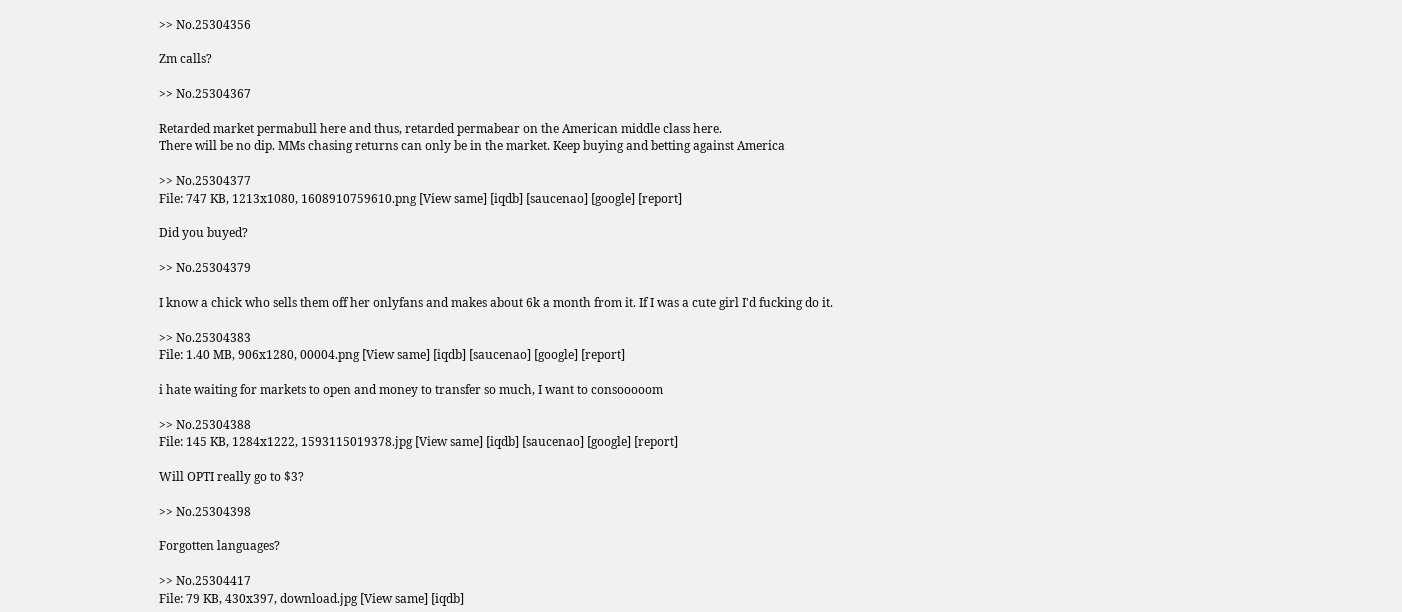>> No.25304356

Zm calls?

>> No.25304367

Retarded market permabull here and thus, retarded permabear on the American middle class here.
There will be no dip. MMs chasing returns can only be in the market. Keep buying and betting against America

>> No.25304377
File: 747 KB, 1213x1080, 1608910759610.png [View same] [iqdb] [saucenao] [google] [report]

Did you buyed?

>> No.25304379

I know a chick who sells them off her onlyfans and makes about 6k a month from it. If I was a cute girl I'd fucking do it.

>> No.25304383
File: 1.40 MB, 906x1280, 00004.png [View same] [iqdb] [saucenao] [google] [report]

i hate waiting for markets to open and money to transfer so much, I want to consooooom

>> No.25304388
File: 145 KB, 1284x1222, 1593115019378.jpg [View same] [iqdb] [saucenao] [google] [report]

Will OPTI really go to $3?

>> No.25304398

Forgotten languages?

>> No.25304417
File: 79 KB, 430x397, download.jpg [View same] [iqdb]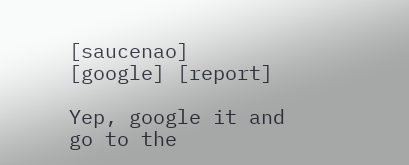[saucenao] [google] [report]

Yep, google it and go to the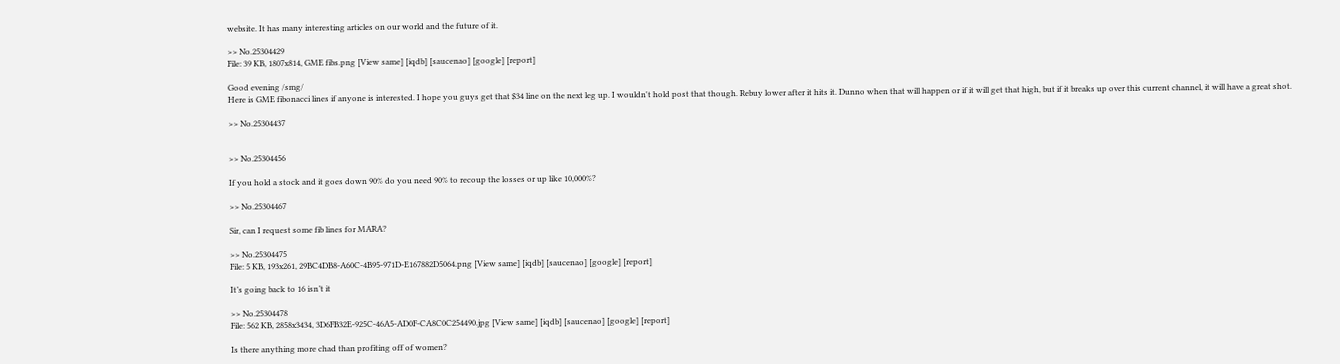website. It has many interesting articles on our world and the future of it.

>> No.25304429
File: 39 KB, 1807x814, GME fibs.png [View same] [iqdb] [saucenao] [google] [report]

Good evening /smg/
Here is GME fibonacci lines if anyone is interested. I hope you guys get that $34 line on the next leg up. I wouldn't hold post that though. Rebuy lower after it hits it. Dunno when that will happen or if it will get that high, but if it breaks up over this current channel, it will have a great shot.

>> No.25304437


>> No.25304456

If you hold a stock and it goes down 90% do you need 90% to recoup the losses or up like 10,000%?

>> No.25304467

Sir, can I request some fib lines for MARA?

>> No.25304475
File: 5 KB, 193x261, 29BC4DB8-A60C-4B95-971D-E167882D5064.png [View same] [iqdb] [saucenao] [google] [report]

It’s going back to 16 isn’t it

>> No.25304478
File: 562 KB, 2858x3434, 3D6FB32E-925C-46A5-AD0F-CA8C0C254490.jpg [View same] [iqdb] [saucenao] [google] [report]

Is there anything more chad than profiting off of women?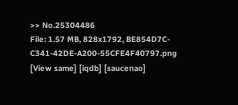>> No.25304486
File: 1.57 MB, 828x1792, BE854D7C-C341-42DE-A200-55CFE4F40797.png [View same] [iqdb] [saucenao]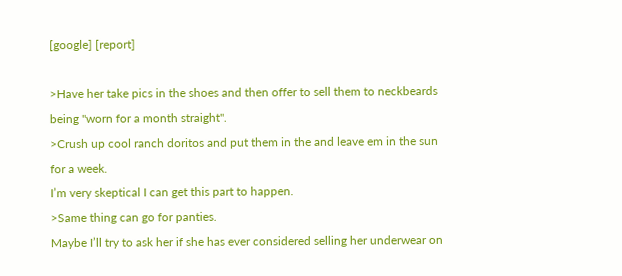[google] [report]

>Have her take pics in the shoes and then offer to sell them to neckbeards being "worn for a month straight".
>Crush up cool ranch doritos and put them in the and leave em in the sun for a week.
I’m very skeptical I can get this part to happen.
>Same thing can go for panties.
Maybe I’ll try to ask her if she has ever considered selling her underwear on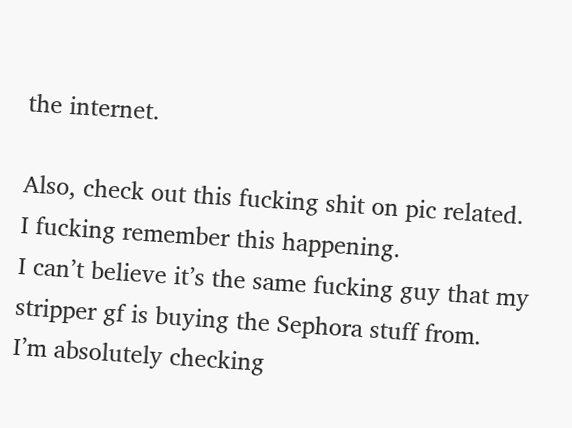the internet.

Also, check out this fucking shit on pic related.
I fucking remember this happening.
I can’t believe it’s the same fucking guy that my stripper gf is buying the Sephora stuff from.
I’m absolutely checking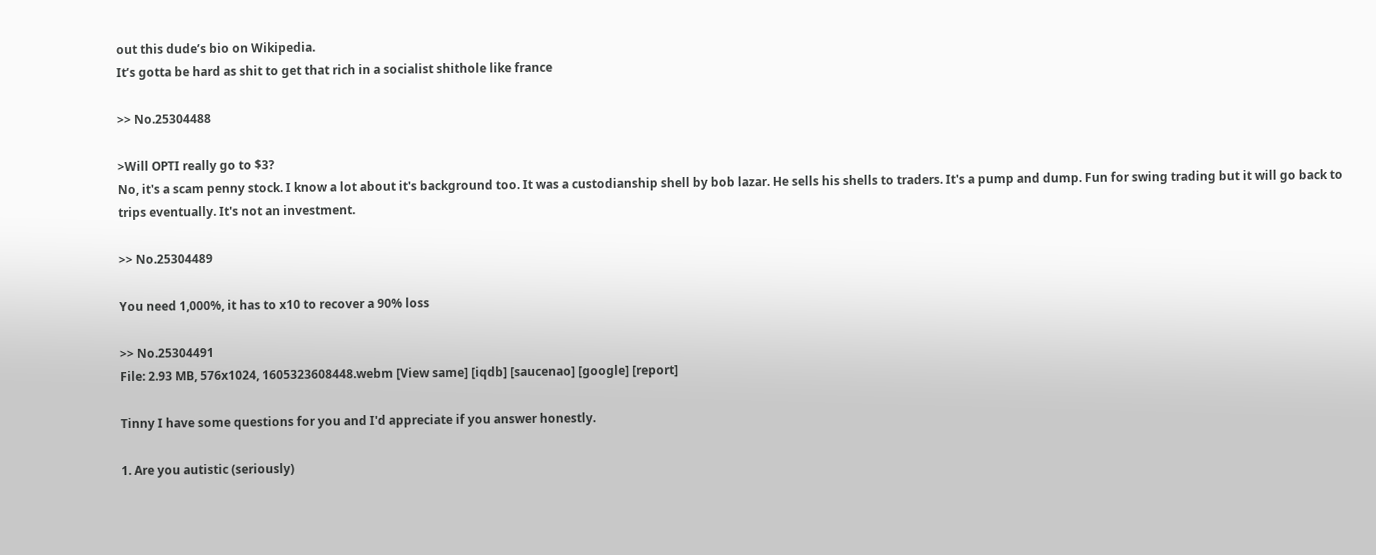out this dude’s bio on Wikipedia.
It’s gotta be hard as shit to get that rich in a socialist shithole like france

>> No.25304488

>Will OPTI really go to $3?
No, it's a scam penny stock. I know a lot about it's background too. It was a custodianship shell by bob lazar. He sells his shells to traders. It's a pump and dump. Fun for swing trading but it will go back to trips eventually. It's not an investment.

>> No.25304489

You need 1,000%, it has to x10 to recover a 90% loss

>> No.25304491
File: 2.93 MB, 576x1024, 1605323608448.webm [View same] [iqdb] [saucenao] [google] [report]

Tinny I have some questions for you and I'd appreciate if you answer honestly.

1. Are you autistic (seriously)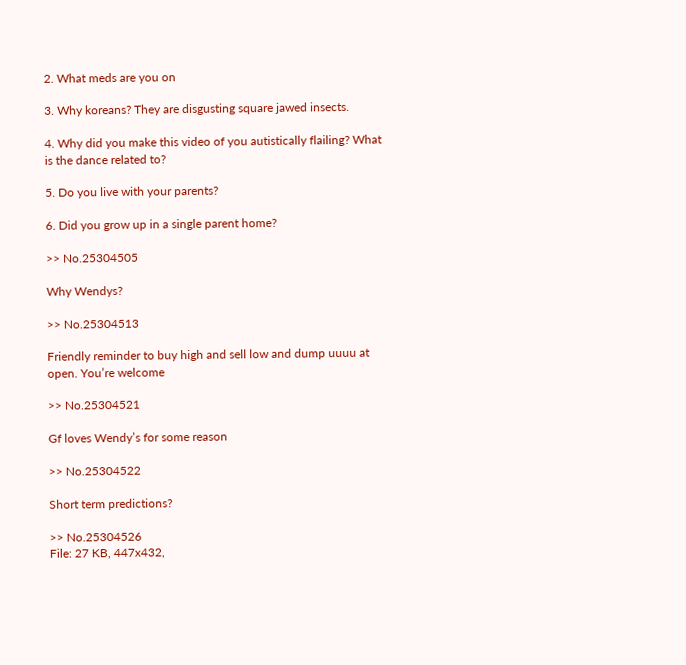2. What meds are you on

3. Why koreans? They are disgusting square jawed insects.

4. Why did you make this video of you autistically flailing? What is the dance related to?

5. Do you live with your parents?

6. Did you grow up in a single parent home?

>> No.25304505

Why Wendys?

>> No.25304513

Friendly reminder to buy high and sell low and dump uuuu at open. You’re welcome

>> No.25304521

Gf loves Wendy’s for some reason

>> No.25304522

Short term predictions?

>> No.25304526
File: 27 KB, 447x432,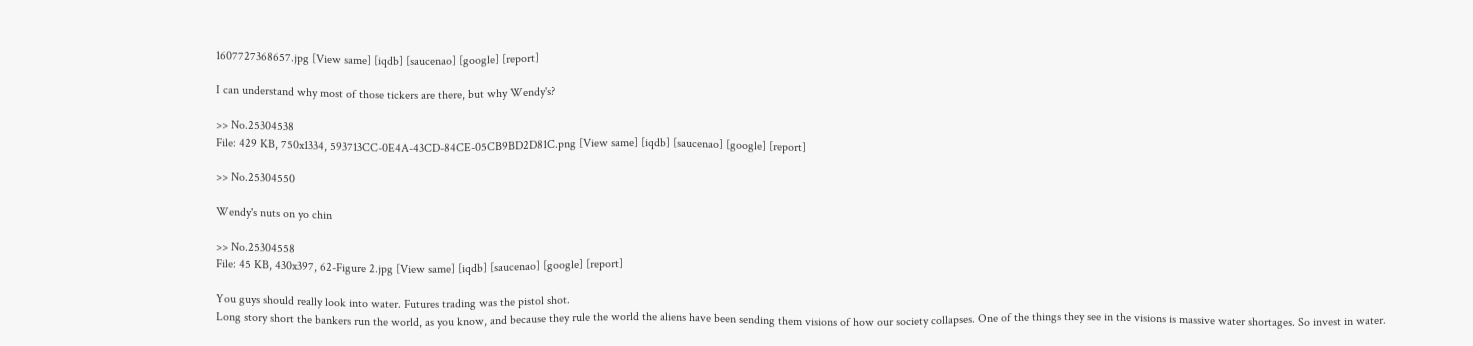1607727368657.jpg [View same] [iqdb] [saucenao] [google] [report]

I can understand why most of those tickers are there, but why Wendy's?

>> No.25304538
File: 429 KB, 750x1334, 593713CC-0E4A-43CD-84CE-05CB9BD2D81C.png [View same] [iqdb] [saucenao] [google] [report]

>> No.25304550

Wendy's nuts on yo chin

>> No.25304558
File: 45 KB, 430x397, 62-Figure 2.jpg [View same] [iqdb] [saucenao] [google] [report]

You guys should really look into water. Futures trading was the pistol shot.
Long story short the bankers run the world, as you know, and because they rule the world the aliens have been sending them visions of how our society collapses. One of the things they see in the visions is massive water shortages. So invest in water.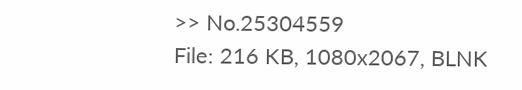>> No.25304559
File: 216 KB, 1080x2067, BLNK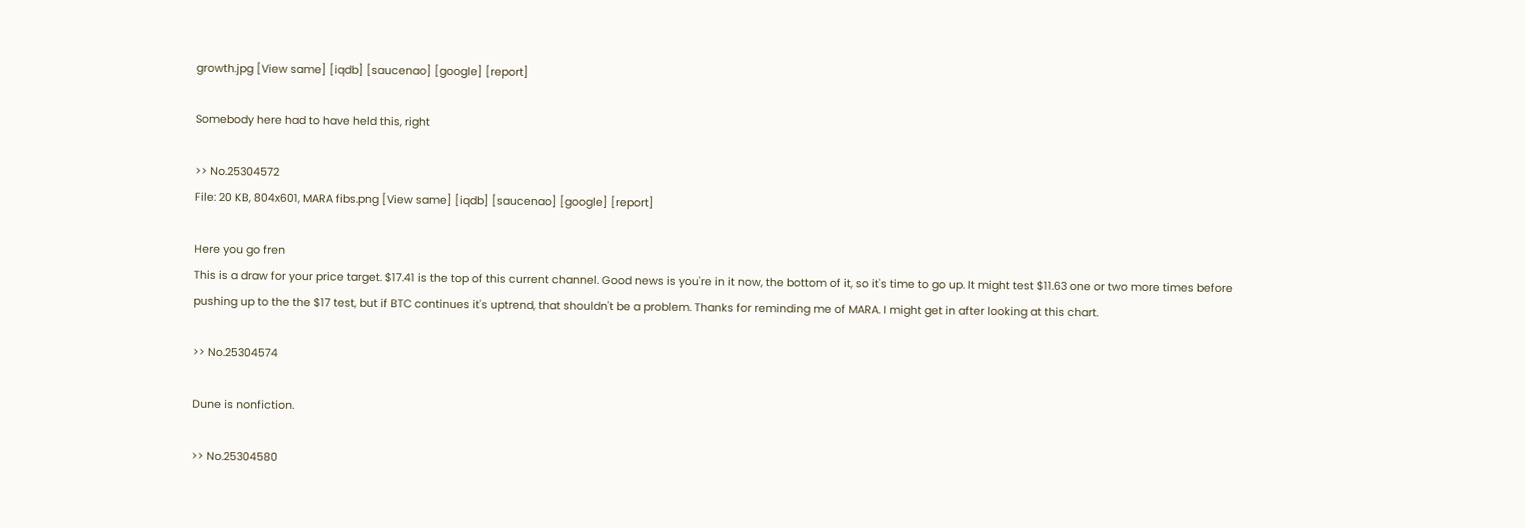growth.jpg [View same] [iqdb] [saucenao] [google] [report]

Somebody here had to have held this, right

>> No.25304572
File: 20 KB, 804x601, MARA fibs.png [View same] [iqdb] [saucenao] [google] [report]

Here you go fren
This is a draw for your price target. $17.41 is the top of this current channel. Good news is you're in it now, the bottom of it, so it's time to go up. It might test $11.63 one or two more times before pushing up to the the $17 test, but if BTC continues it's uptrend, that shouldn't be a problem. Thanks for reminding me of MARA. I might get in after looking at this chart.

>> No.25304574

Dune is nonfiction.

>> No.25304580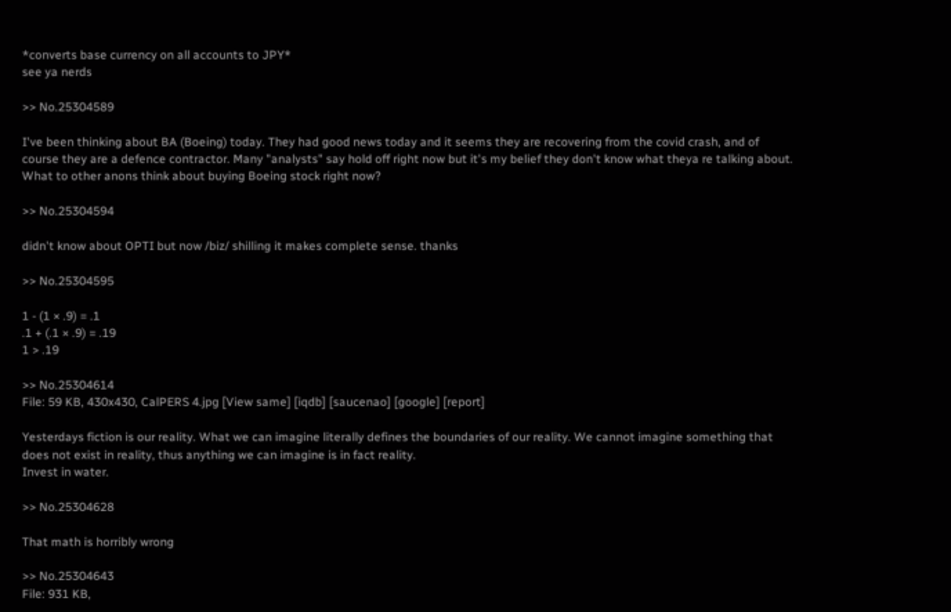*converts base currency on all accounts to JPY*
see ya nerds

>> No.25304589

I've been thinking about BA (Boeing) today. They had good news today and it seems they are recovering from the covid crash, and of course they are a defence contractor. Many "analysts" say hold off right now but it's my belief they don't know what theya re talking about. What to other anons think about buying Boeing stock right now?

>> No.25304594

didn't know about OPTI but now /biz/ shilling it makes complete sense. thanks

>> No.25304595

1 - (1 × .9) = .1
.1 + (.1 × .9) = .19
1 > .19

>> No.25304614
File: 59 KB, 430x430, CalPERS 4.jpg [View same] [iqdb] [saucenao] [google] [report]

Yesterdays fiction is our reality. What we can imagine literally defines the boundaries of our reality. We cannot imagine something that does not exist in reality, thus anything we can imagine is in fact reality.
Invest in water.

>> No.25304628

That math is horribly wrong

>> No.25304643
File: 931 KB,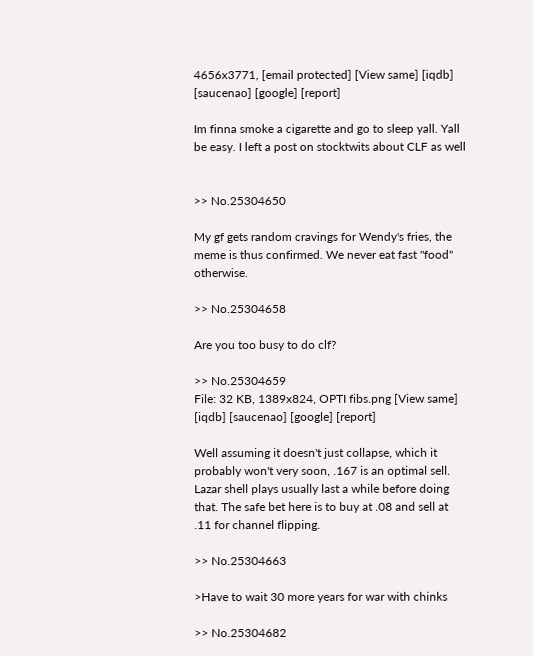4656x3771, [email protected] [View same] [iqdb] [saucenao] [google] [report]

Im finna smoke a cigarette and go to sleep yall. Yall be easy. I left a post on stocktwits about CLF as well


>> No.25304650

My gf gets random cravings for Wendy's fries, the meme is thus confirmed. We never eat fast "food" otherwise.

>> No.25304658

Are you too busy to do clf?

>> No.25304659
File: 32 KB, 1389x824, OPTI fibs.png [View same] [iqdb] [saucenao] [google] [report]

Well assuming it doesn't just collapse, which it probably won't very soon, .167 is an optimal sell. Lazar shell plays usually last a while before doing that. The safe bet here is to buy at .08 and sell at .11 for channel flipping.

>> No.25304663

>Have to wait 30 more years for war with chinks

>> No.25304682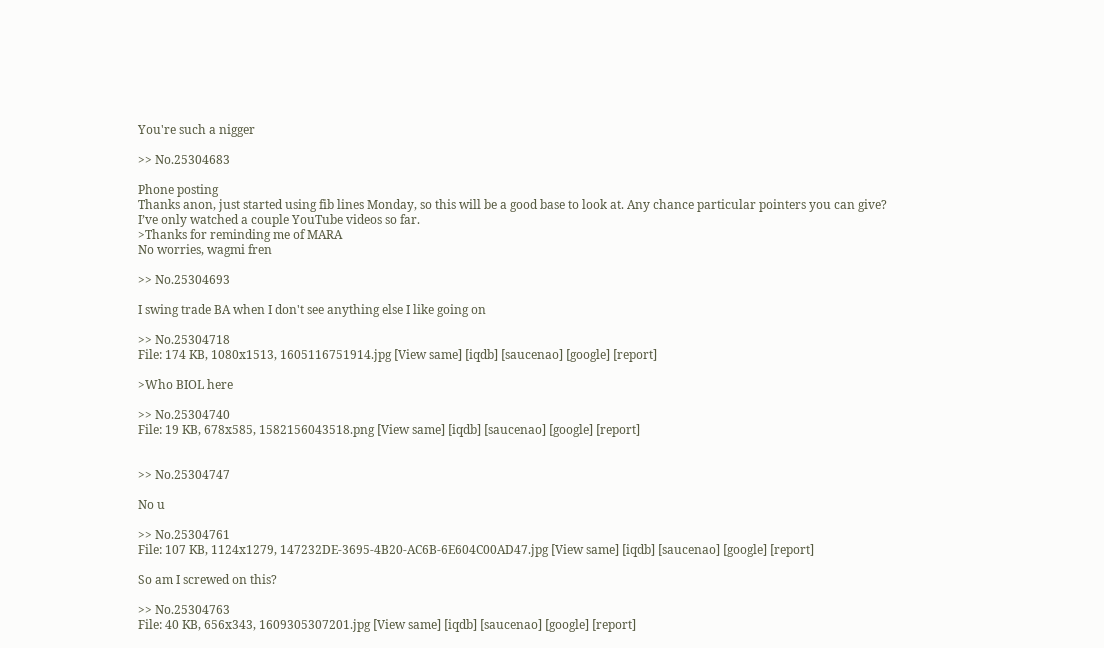You're such a nigger

>> No.25304683

Phone posting
Thanks anon, just started using fib lines Monday, so this will be a good base to look at. Any chance particular pointers you can give? I’ve only watched a couple YouTube videos so far.
>Thanks for reminding me of MARA
No worries, wagmi fren

>> No.25304693

I swing trade BA when I don't see anything else I like going on

>> No.25304718
File: 174 KB, 1080x1513, 1605116751914.jpg [View same] [iqdb] [saucenao] [google] [report]

>Who BIOL here

>> No.25304740
File: 19 KB, 678x585, 1582156043518.png [View same] [iqdb] [saucenao] [google] [report]


>> No.25304747

No u

>> No.25304761
File: 107 KB, 1124x1279, 147232DE-3695-4B20-AC6B-6E604C00AD47.jpg [View same] [iqdb] [saucenao] [google] [report]

So am I screwed on this?

>> No.25304763
File: 40 KB, 656x343, 1609305307201.jpg [View same] [iqdb] [saucenao] [google] [report]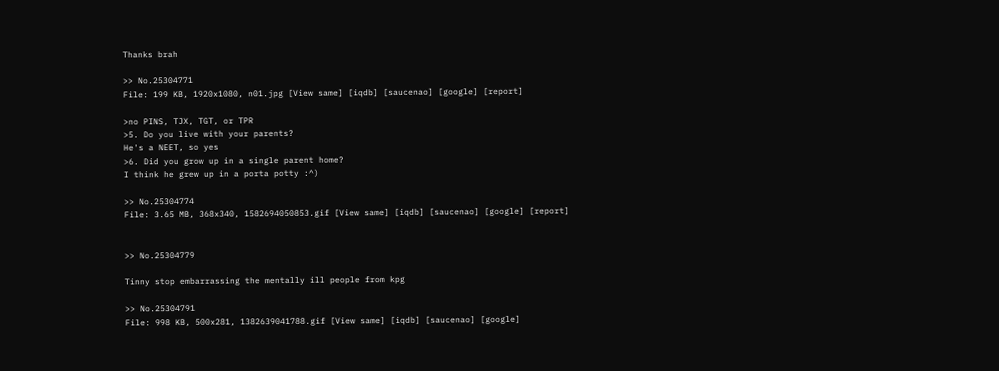Thanks brah

>> No.25304771
File: 199 KB, 1920x1080, n01.jpg [View same] [iqdb] [saucenao] [google] [report]

>no PINS, TJX, TGT, or TPR
>5. Do you live with your parents?
He's a NEET, so yes
>6. Did you grow up in a single parent home?
I think he grew up in a porta potty :^)

>> No.25304774
File: 3.65 MB, 368x340, 1582694050853.gif [View same] [iqdb] [saucenao] [google] [report]


>> No.25304779

Tinny stop embarrassing the mentally ill people from kpg

>> No.25304791
File: 998 KB, 500x281, 1382639041788.gif [View same] [iqdb] [saucenao] [google]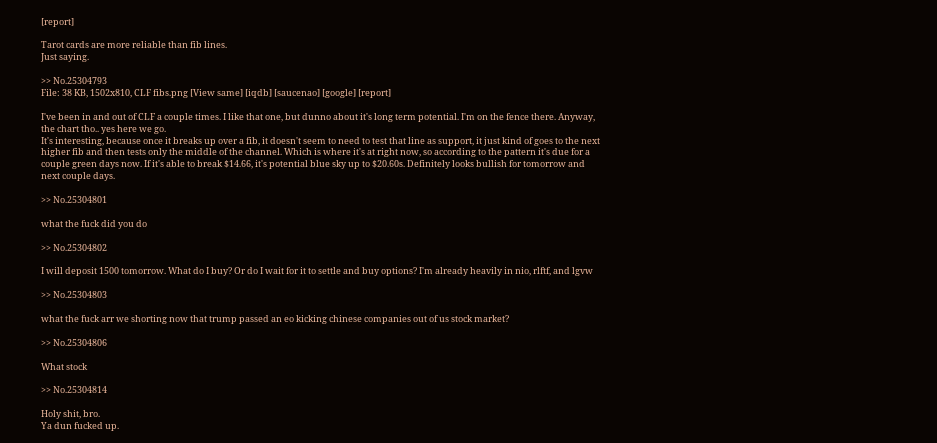[report]

Tarot cards are more reliable than fib lines.
Just saying.

>> No.25304793
File: 38 KB, 1502x810, CLF fibs.png [View same] [iqdb] [saucenao] [google] [report]

I've been in and out of CLF a couple times. I like that one, but dunno about it's long term potential. I'm on the fence there. Anyway, the chart tho.. yes here we go.
It's interesting, because once it breaks up over a fib, it doesn't seem to need to test that line as support, it just kind of goes to the next higher fib and then tests only the middle of the channel. Which is where it's at right now, so according to the pattern it's due for a couple green days now. If it's able to break $14.66, it's potential blue sky up to $20.60s. Definitely looks bullish for tomorrow and next couple days.

>> No.25304801

what the fuck did you do

>> No.25304802

I will deposit 1500 tomorrow. What do I buy? Or do I wait for it to settle and buy options? I'm already heavily in nio, rlftf, and lgvw

>> No.25304803

what the fuck arr we shorting now that trump passed an eo kicking chinese companies out of us stock market?

>> No.25304806

What stock

>> No.25304814

Holy shit, bro.
Ya dun fucked up.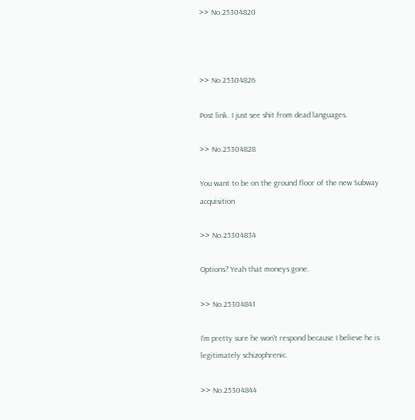>> No.25304820



>> No.25304826

Post link. I just see shit from dead languages.

>> No.25304828

You want to be on the ground floor of the new Subway acquisition

>> No.25304834

Options? Yeah that moneys gone.

>> No.25304841

I'm pretty sure he won't respond because I believe he is legitimately schizophrenic.

>> No.25304844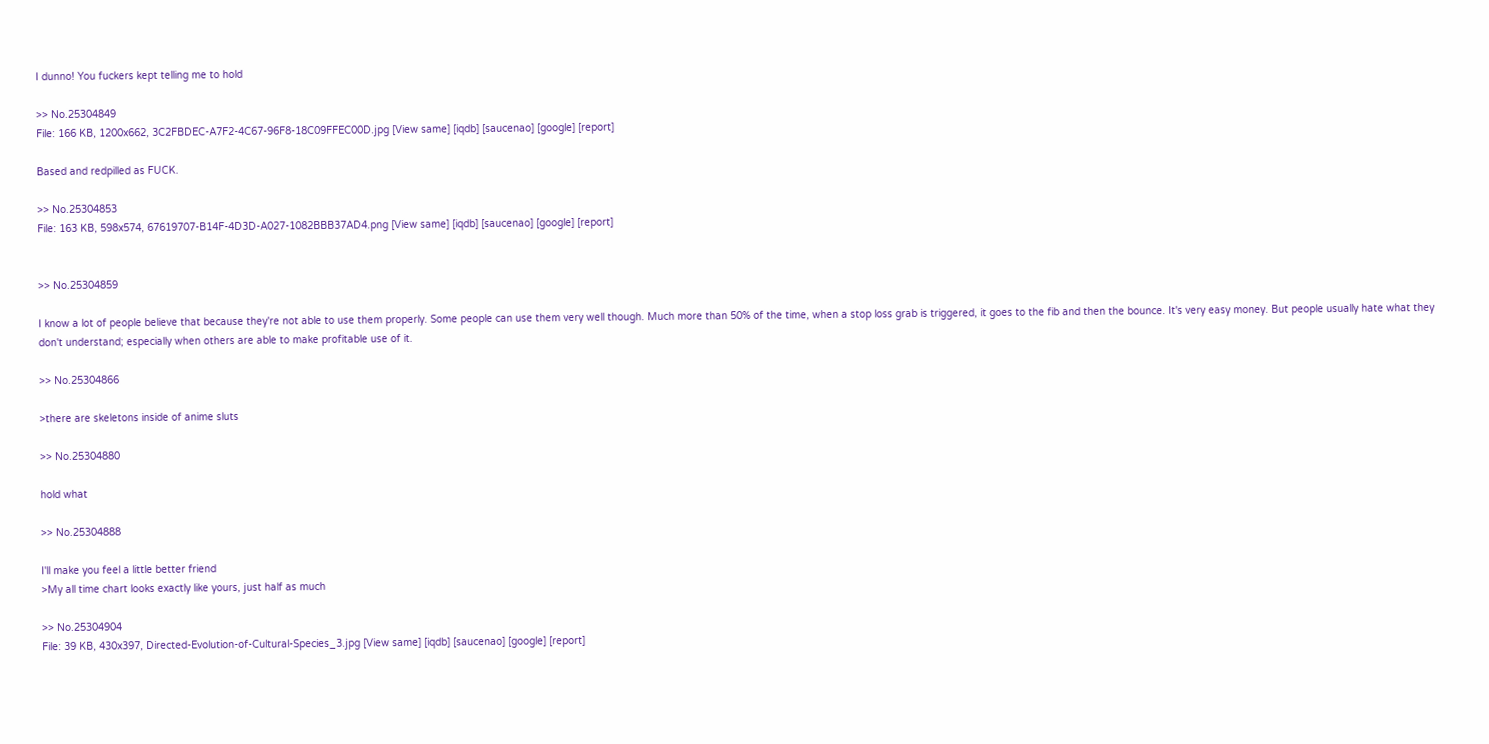I dunno! You fuckers kept telling me to hold

>> No.25304849
File: 166 KB, 1200x662, 3C2FBDEC-A7F2-4C67-96F8-18C09FFEC00D.jpg [View same] [iqdb] [saucenao] [google] [report]

Based and redpilled as FUCK.

>> No.25304853
File: 163 KB, 598x574, 67619707-B14F-4D3D-A027-1082BBB37AD4.png [View same] [iqdb] [saucenao] [google] [report]


>> No.25304859

I know a lot of people believe that because they're not able to use them properly. Some people can use them very well though. Much more than 50% of the time, when a stop loss grab is triggered, it goes to the fib and then the bounce. It's very easy money. But people usually hate what they don't understand; especially when others are able to make profitable use of it.

>> No.25304866

>there are skeletons inside of anime sluts

>> No.25304880

hold what

>> No.25304888

I'll make you feel a little better friend
>My all time chart looks exactly like yours, just half as much

>> No.25304904
File: 39 KB, 430x397, Directed-Evolution-of-Cultural-Species_3.jpg [View same] [iqdb] [saucenao] [google] [report]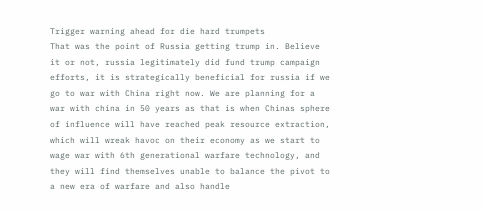Trigger warning ahead for die hard trumpets
That was the point of Russia getting trump in. Believe it or not, russia legitimately did fund trump campaign efforts, it is strategically beneficial for russia if we go to war with China right now. We are planning for a war with china in 50 years as that is when Chinas sphere of influence will have reached peak resource extraction, which will wreak havoc on their economy as we start to wage war with 6th generational warfare technology, and they will find themselves unable to balance the pivot to a new era of warfare and also handle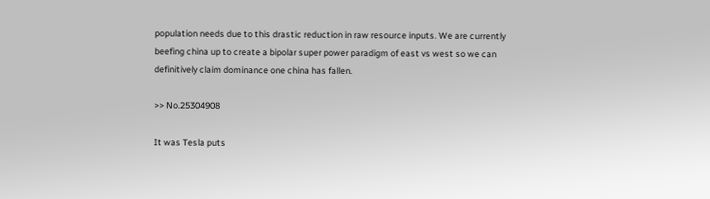population needs due to this drastic reduction in raw resource inputs. We are currently beefing china up to create a bipolar super power paradigm of east vs west so we can definitively claim dominance one china has fallen.

>> No.25304908

It was Tesla puts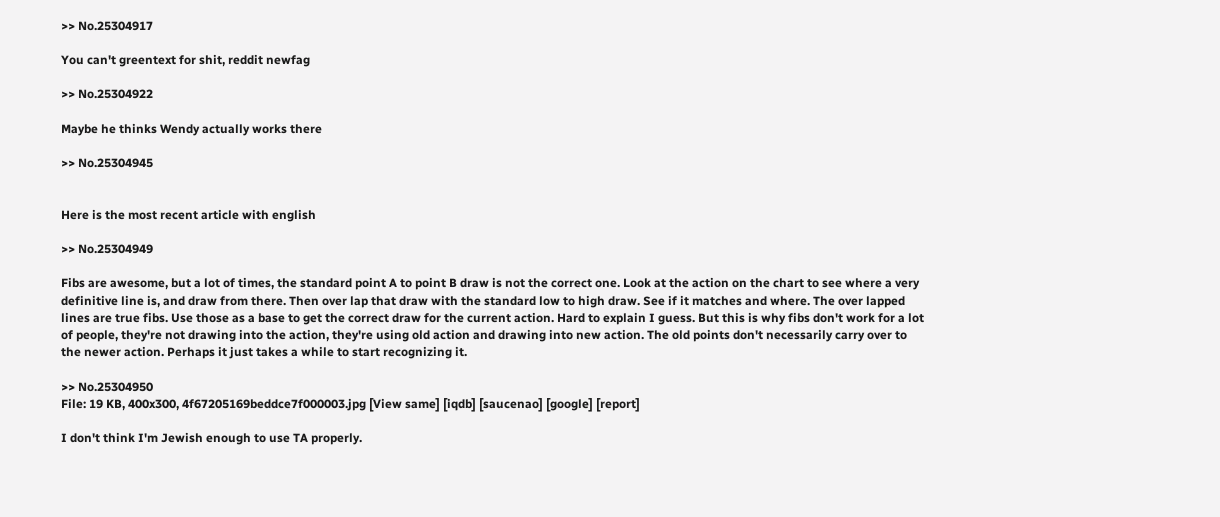>> No.25304917

You can't greentext for shit, reddit newfag

>> No.25304922

Maybe he thinks Wendy actually works there

>> No.25304945


Here is the most recent article with english

>> No.25304949

Fibs are awesome, but a lot of times, the standard point A to point B draw is not the correct one. Look at the action on the chart to see where a very definitive line is, and draw from there. Then over lap that draw with the standard low to high draw. See if it matches and where. The over lapped lines are true fibs. Use those as a base to get the correct draw for the current action. Hard to explain I guess. But this is why fibs don't work for a lot of people, they're not drawing into the action, they're using old action and drawing into new action. The old points don't necessarily carry over to the newer action. Perhaps it just takes a while to start recognizing it.

>> No.25304950
File: 19 KB, 400x300, 4f67205169beddce7f000003.jpg [View same] [iqdb] [saucenao] [google] [report]

I don't think I'm Jewish enough to use TA properly.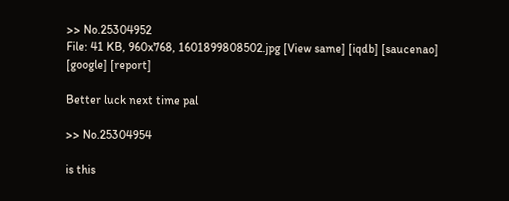>> No.25304952
File: 41 KB, 960x768, 1601899808502.jpg [View same] [iqdb] [saucenao] [google] [report]

Better luck next time pal

>> No.25304954

is this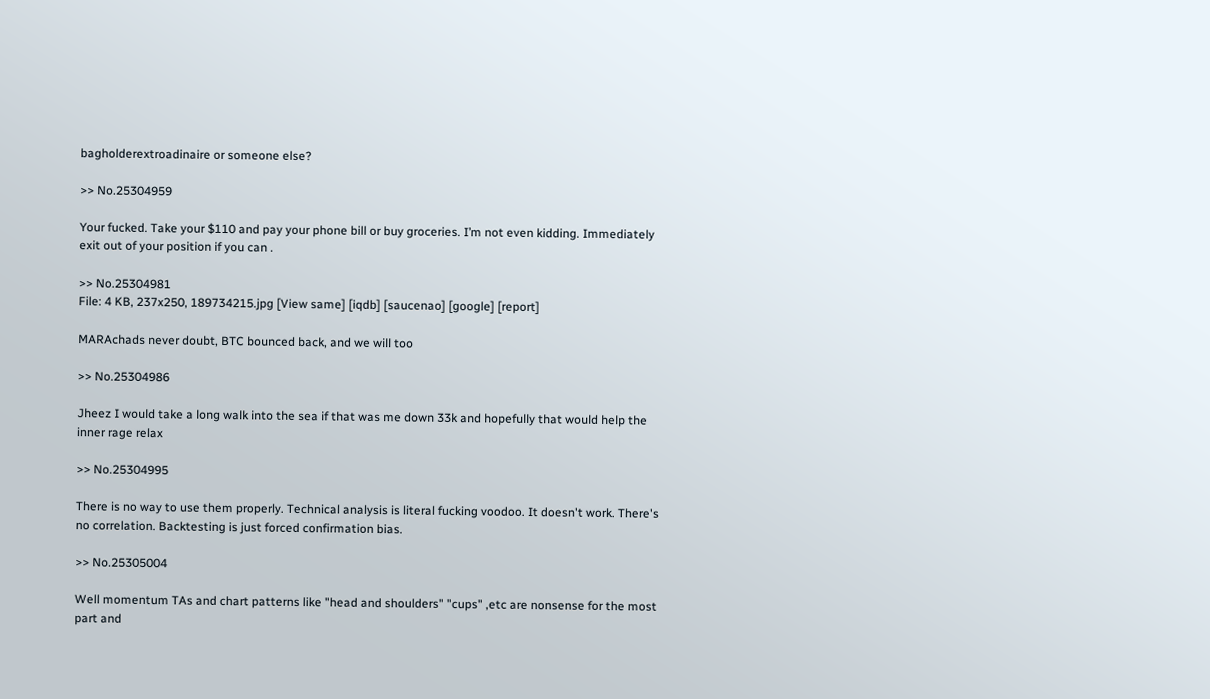bagholderextroadinaire or someone else?

>> No.25304959

Your fucked. Take your $110 and pay your phone bill or buy groceries. I’m not even kidding. Immediately exit out of your position if you can .

>> No.25304981
File: 4 KB, 237x250, 189734215.jpg [View same] [iqdb] [saucenao] [google] [report]

MARAchads never doubt, BTC bounced back, and we will too

>> No.25304986

Jheez I would take a long walk into the sea if that was me down 33k and hopefully that would help the inner rage relax

>> No.25304995

There is no way to use them properly. Technical analysis is literal fucking voodoo. It doesn't work. There's no correlation. Backtesting is just forced confirmation bias.

>> No.25305004

Well momentum TAs and chart patterns like "head and shoulders" "cups" ,etc are nonsense for the most part and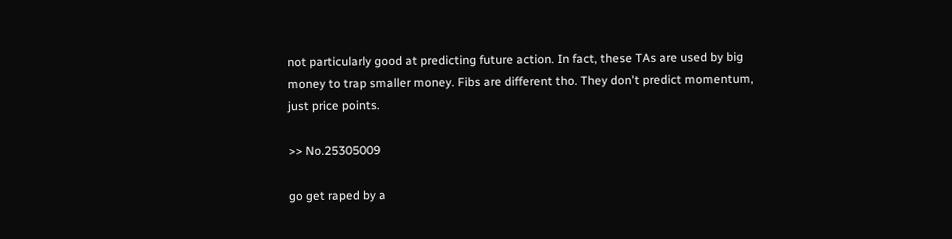not particularly good at predicting future action. In fact, these TAs are used by big money to trap smaller money. Fibs are different tho. They don't predict momentum, just price points.

>> No.25305009

go get raped by a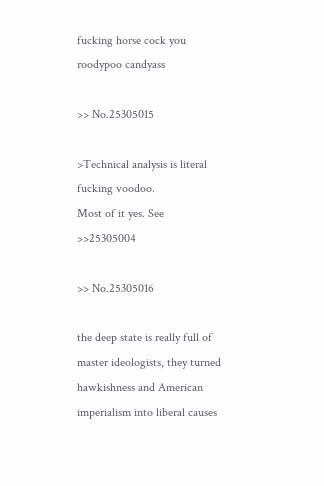fucking horse cock you roodypoo candyass

>> No.25305015

>Technical analysis is literal fucking voodoo.
Most of it yes. See >>25305004

>> No.25305016

the deep state is really full of master ideologists, they turned hawkishness and American imperialism into liberal causes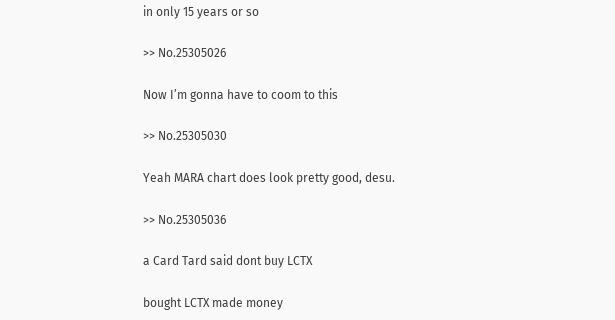in only 15 years or so

>> No.25305026

Now I’m gonna have to coom to this

>> No.25305030

Yeah MARA chart does look pretty good, desu.

>> No.25305036

a Card Tard said dont buy LCTX

bought LCTX made money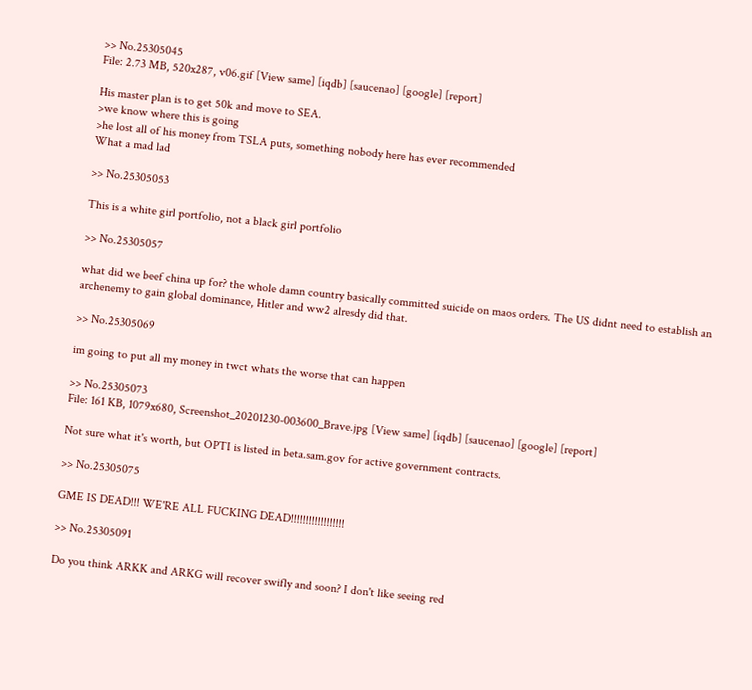>> No.25305045
File: 2.73 MB, 520x287, v06.gif [View same] [iqdb] [saucenao] [google] [report]

His master plan is to get 50k and move to SEA.
>we know where this is going
>he lost all of his money from TSLA puts, something nobody here has ever recommended
What a mad lad

>> No.25305053

This is a white girl portfolio, not a black girl portfolio

>> No.25305057

what did we beef china up for? the whole damn country basically committed suicide on maos orders. The US didnt need to establish an archenemy to gain global dominance, Hitler and ww2 alresdy did that.

>> No.25305069

im going to put all my money in twct whats the worse that can happen

>> No.25305073
File: 161 KB, 1079x680, Screenshot_20201230-003600_Brave.jpg [View same] [iqdb] [saucenao] [google] [report]

Not sure what it's worth, but OPTI is listed in beta.sam.gov for active government contracts.

>> No.25305075

GME IS DEAD!!! WE'RE ALL FUCKING DEAD!!!!!!!!!!!!!!!!!!

>> No.25305091

Do you think ARKK and ARKG will recover swifly and soon? I don't like seeing red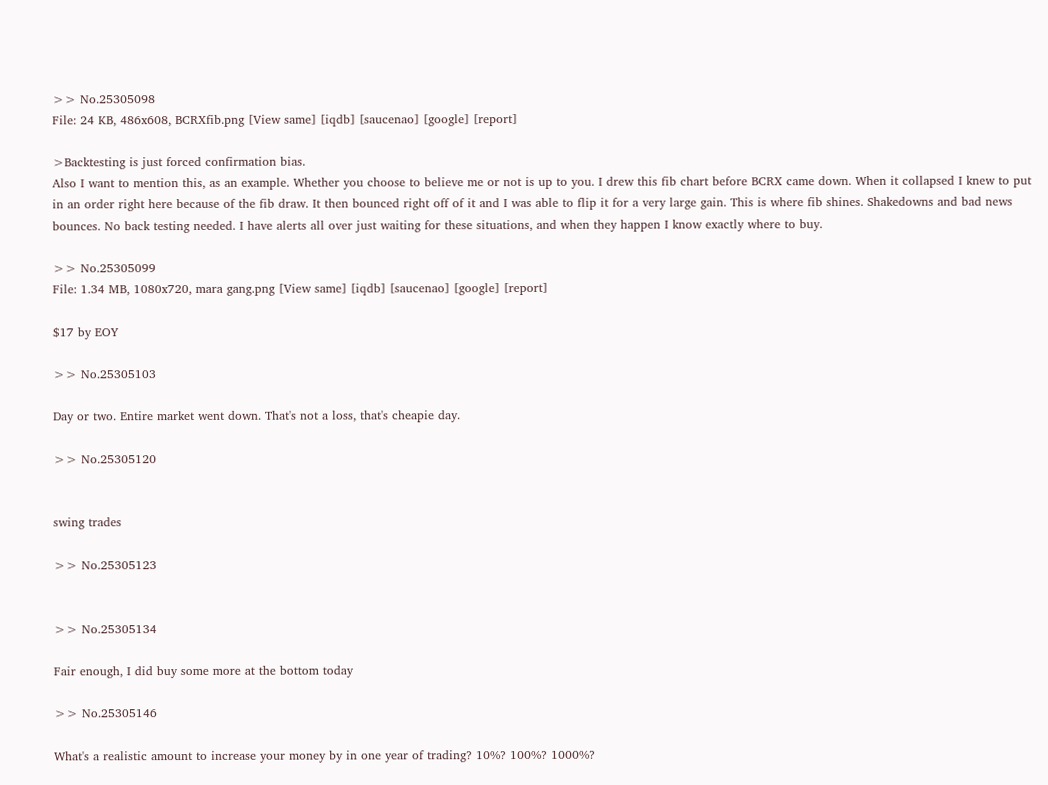>> No.25305098
File: 24 KB, 486x608, BCRXfib.png [View same] [iqdb] [saucenao] [google] [report]

>Backtesting is just forced confirmation bias.
Also I want to mention this, as an example. Whether you choose to believe me or not is up to you. I drew this fib chart before BCRX came down. When it collapsed I knew to put in an order right here because of the fib draw. It then bounced right off of it and I was able to flip it for a very large gain. This is where fib shines. Shakedowns and bad news bounces. No back testing needed. I have alerts all over just waiting for these situations, and when they happen I know exactly where to buy.

>> No.25305099
File: 1.34 MB, 1080x720, mara gang.png [View same] [iqdb] [saucenao] [google] [report]

$17 by EOY

>> No.25305103

Day or two. Entire market went down. That's not a loss, that's cheapie day.

>> No.25305120


swing trades

>> No.25305123


>> No.25305134

Fair enough, I did buy some more at the bottom today

>> No.25305146

What's a realistic amount to increase your money by in one year of trading? 10%? 100%? 1000%?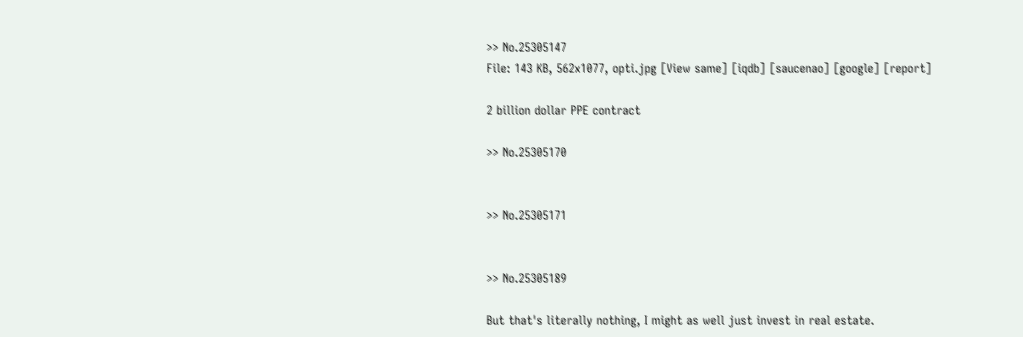>> No.25305147
File: 143 KB, 562x1077, opti.jpg [View same] [iqdb] [saucenao] [google] [report]

2 billion dollar PPE contract

>> No.25305170


>> No.25305171


>> No.25305189

But that's literally nothing, I might as well just invest in real estate.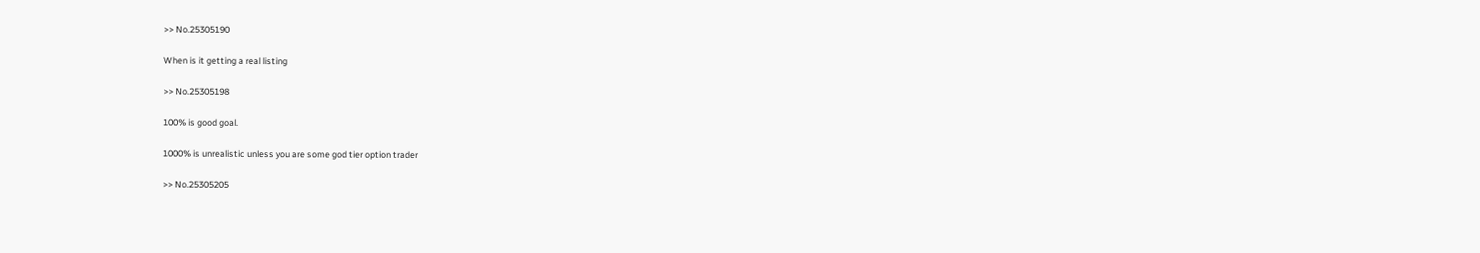>> No.25305190

When is it getting a real listing

>> No.25305198

100% is good goal.

1000% is unrealistic unless you are some god tier option trader

>> No.25305205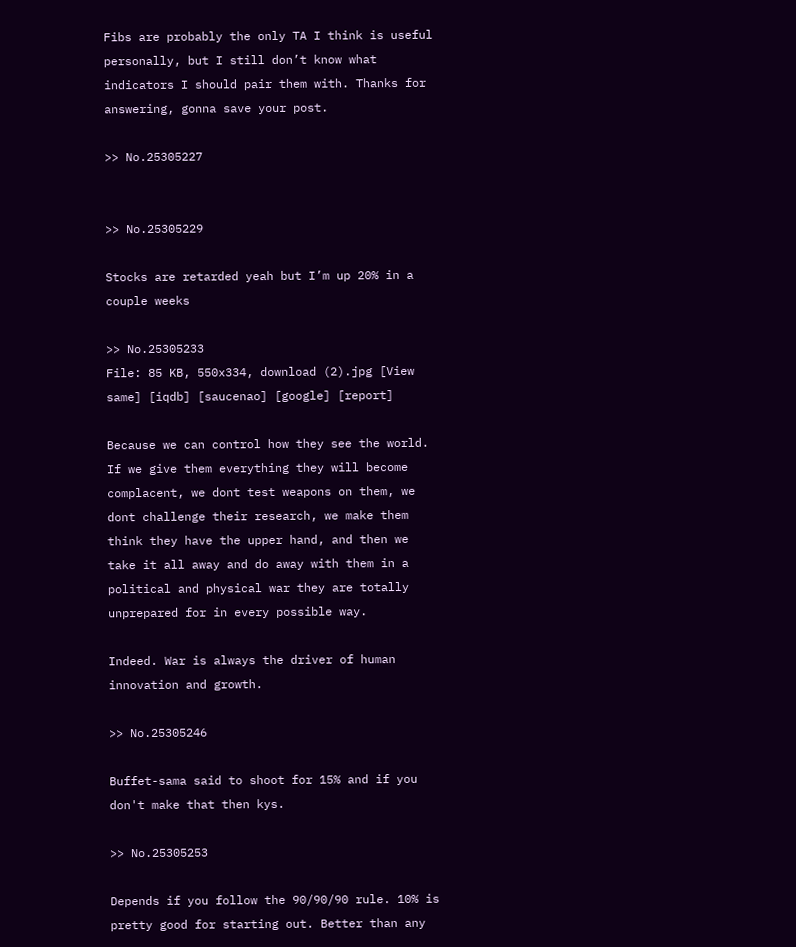Fibs are probably the only TA I think is useful personally, but I still don’t know what indicators I should pair them with. Thanks for answering, gonna save your post.

>> No.25305227


>> No.25305229

Stocks are retarded yeah but I’m up 20% in a couple weeks

>> No.25305233
File: 85 KB, 550x334, download (2).jpg [View same] [iqdb] [saucenao] [google] [report]

Because we can control how they see the world. If we give them everything they will become complacent, we dont test weapons on them, we dont challenge their research, we make them think they have the upper hand, and then we take it all away and do away with them in a political and physical war they are totally unprepared for in every possible way.

Indeed. War is always the driver of human innovation and growth.

>> No.25305246

Buffet-sama said to shoot for 15% and if you don't make that then kys.

>> No.25305253

Depends if you follow the 90/90/90 rule. 10% is pretty good for starting out. Better than any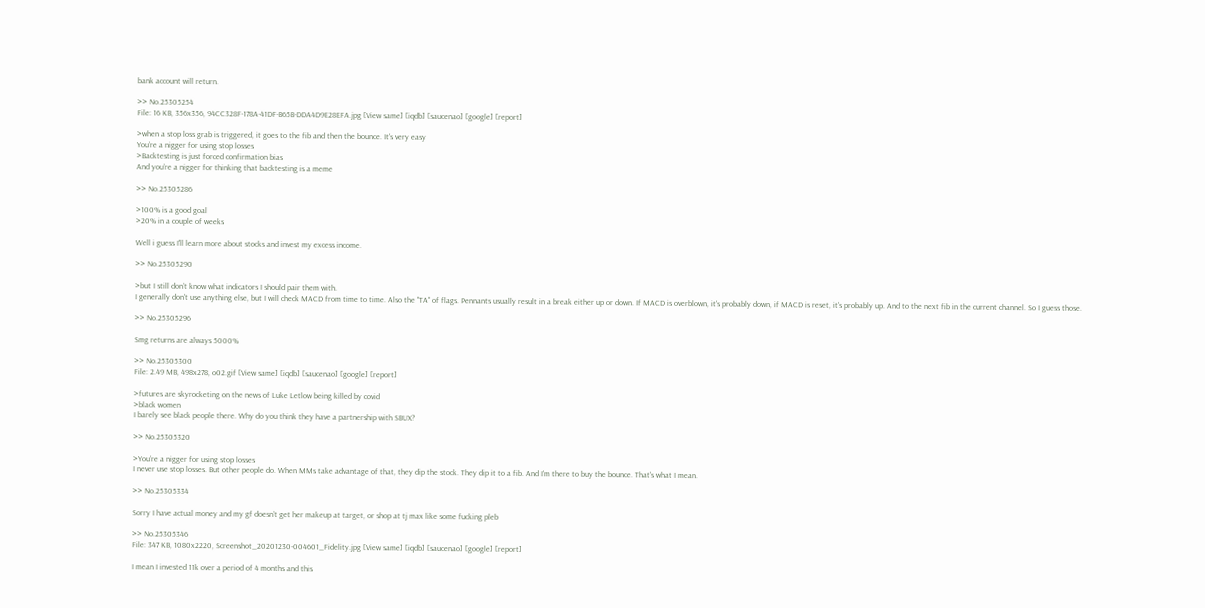bank account will return.

>> No.25305254
File: 16 KB, 356x356, 94CC328F-178A-41DF-B65B-DDA4D9E28EFA.jpg [View same] [iqdb] [saucenao] [google] [report]

>when a stop loss grab is triggered, it goes to the fib and then the bounce. It's very easy
You’re a nigger for using stop losses
>Backtesting is just forced confirmation bias
And you’re a nigger for thinking that backtesting is a meme

>> No.25305286

>100% is a good goal
>20% in a couple of weeks

Well i guess I'll learn more about stocks and invest my excess income.

>> No.25305290

>but I still don’t know what indicators I should pair them with.
I generally don't use anything else, but I will check MACD from time to time. Also the "TA" of flags. Pennants usually result in a break either up or down. If MACD is overblown, it's probably down, if MACD is reset, it's probably up. And to the next fib in the current channel. So I guess those.

>> No.25305296

Smg returns are always 5000%

>> No.25305300
File: 2.49 MB, 498x278, o02.gif [View same] [iqdb] [saucenao] [google] [report]

>futures are skyrocketing on the news of Luke Letlow being killed by covid
>black women
I barely see black people there. Why do you think they have a partnership with SBUX?

>> No.25305320

>You’re a nigger for using stop losses
I never use stop losses. But other people do. When MMs take advantage of that, they dip the stock. They dip it to a fib. And I'm there to buy the bounce. That's what I mean.

>> No.25305334

Sorry I have actual money and my gf doesn’t get her makeup at target, or shop at tj max like some fucking pleb

>> No.25305346
File: 347 KB, 1080x2220, Screenshot_20201230-004601_Fidelity.jpg [View same] [iqdb] [saucenao] [google] [report]

I mean I invested 11k over a period of 4 months and this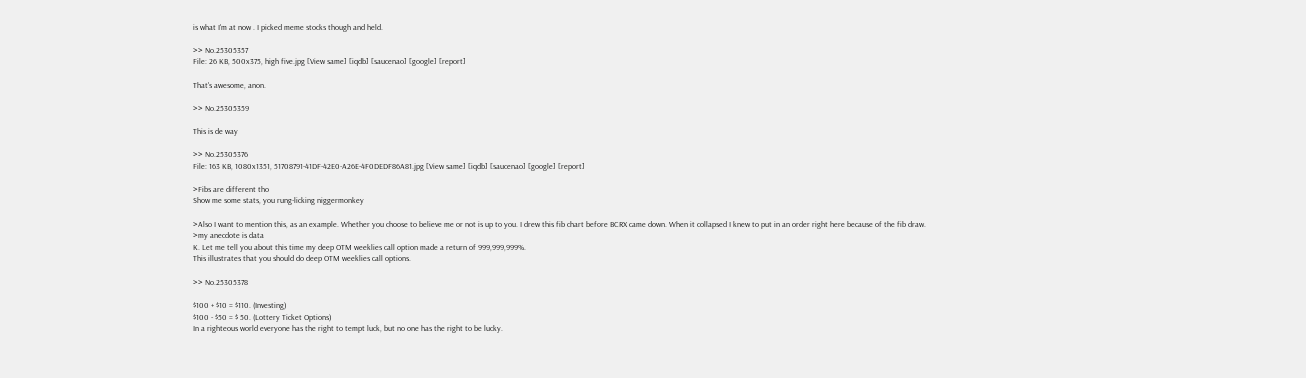is what I'm at now . I picked meme stocks though and held.

>> No.25305357
File: 26 KB, 500x375, high five.jpg [View same] [iqdb] [saucenao] [google] [report]

That's awesome, anon.

>> No.25305359

This is de way

>> No.25305376
File: 163 KB, 1080x1351, 51708791-41DF-42E0-A26E-4F0DEDF86A81.jpg [View same] [iqdb] [saucenao] [google] [report]

>Fibs are different tho
Show me some stats, you rung-licking niggermonkey

>Also I want to mention this, as an example. Whether you choose to believe me or not is up to you. I drew this fib chart before BCRX came down. When it collapsed I knew to put in an order right here because of the fib draw.
>my anecdote is data
K. Let me tell you about this time my deep OTM weeklies call option made a return of 999,999,999%.
This illustrates that you should do deep OTM weeklies call options.

>> No.25305378

$100 + $10 = $110. (Investing)
$100 - $50 = $ 50. (Lottery Ticket Options)
In a righteous world everyone has the right to tempt luck, but no one has the right to be lucky.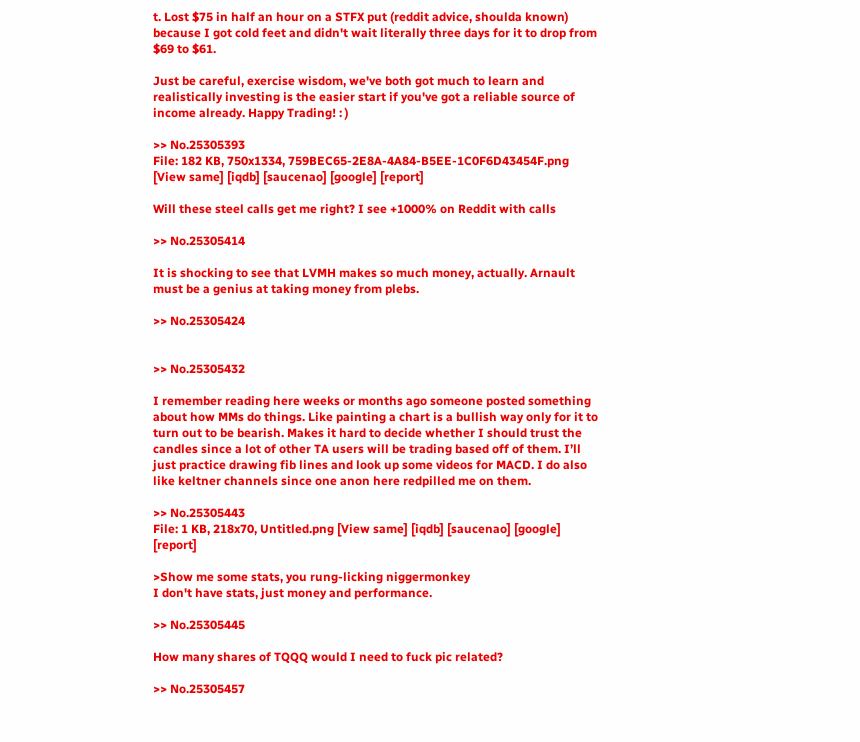t. Lost $75 in half an hour on a STFX put (reddit advice, shoulda known) because I got cold feet and didn't wait literally three days for it to drop from $69 to $61.

Just be careful, exercise wisdom, we've both got much to learn and realistically investing is the easier start if you've got a reliable source of income already. Happy Trading! : )

>> No.25305393
File: 182 KB, 750x1334, 759BEC65-2E8A-4A84-B5EE-1C0F6D43454F.png [View same] [iqdb] [saucenao] [google] [report]

Will these steel calls get me right? I see +1000% on Reddit with calls

>> No.25305414

It is shocking to see that LVMH makes so much money, actually. Arnault must be a genius at taking money from plebs.

>> No.25305424


>> No.25305432

I remember reading here weeks or months ago someone posted something about how MMs do things. Like painting a chart is a bullish way only for it to turn out to be bearish. Makes it hard to decide whether I should trust the candles since a lot of other TA users will be trading based off of them. I’ll just practice drawing fib lines and look up some videos for MACD. I do also like keltner channels since one anon here redpilled me on them.

>> No.25305443
File: 1 KB, 218x70, Untitled.png [View same] [iqdb] [saucenao] [google] [report]

>Show me some stats, you rung-licking niggermonkey
I don't have stats, just money and performance.

>> No.25305445

How many shares of TQQQ would I need to fuck pic related?

>> No.25305457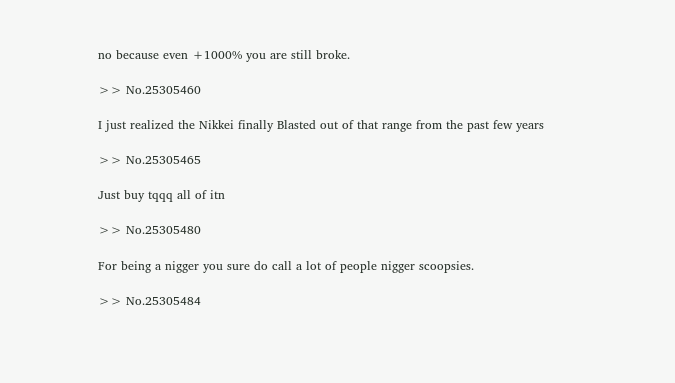no because even +1000% you are still broke.

>> No.25305460

I just realized the Nikkei finally Blasted out of that range from the past few years

>> No.25305465

Just buy tqqq all of itn

>> No.25305480

For being a nigger you sure do call a lot of people nigger scoopsies.

>> No.25305484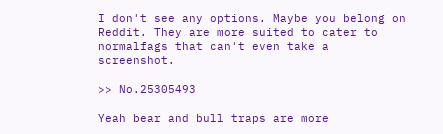I don't see any options. Maybe you belong on Reddit. They are more suited to cater to normalfags that can't even take a screenshot.

>> No.25305493

Yeah bear and bull traps are more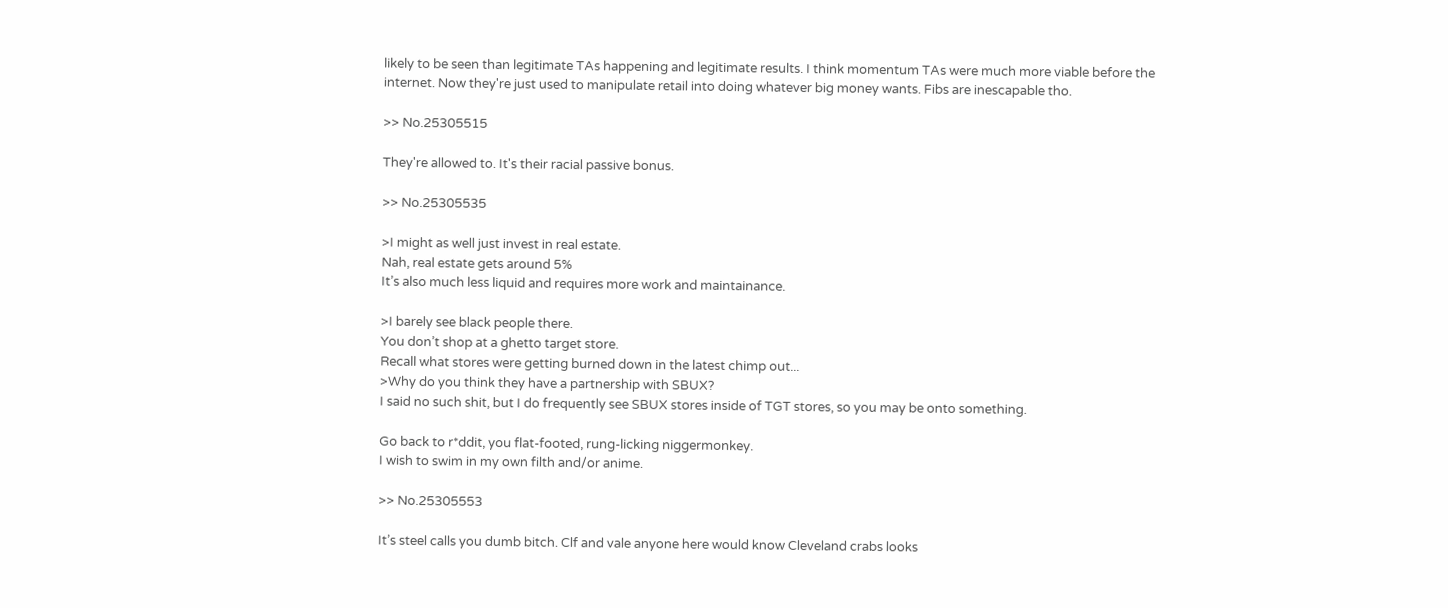likely to be seen than legitimate TAs happening and legitimate results. I think momentum TAs were much more viable before the internet. Now they're just used to manipulate retail into doing whatever big money wants. Fibs are inescapable tho.

>> No.25305515

They're allowed to. It's their racial passive bonus.

>> No.25305535

>I might as well just invest in real estate.
Nah, real estate gets around 5%
It’s also much less liquid and requires more work and maintainance.

>I barely see black people there.
You don’t shop at a ghetto target store.
Recall what stores were getting burned down in the latest chimp out...
>Why do you think they have a partnership with SBUX?
I said no such shit, but I do frequently see SBUX stores inside of TGT stores, so you may be onto something.

Go back to r*ddit, you flat-footed, rung-licking niggermonkey.
I wish to swim in my own filth and/or anime.

>> No.25305553

It’s steel calls you dumb bitch. Clf and vale anyone here would know Cleveland crabs looks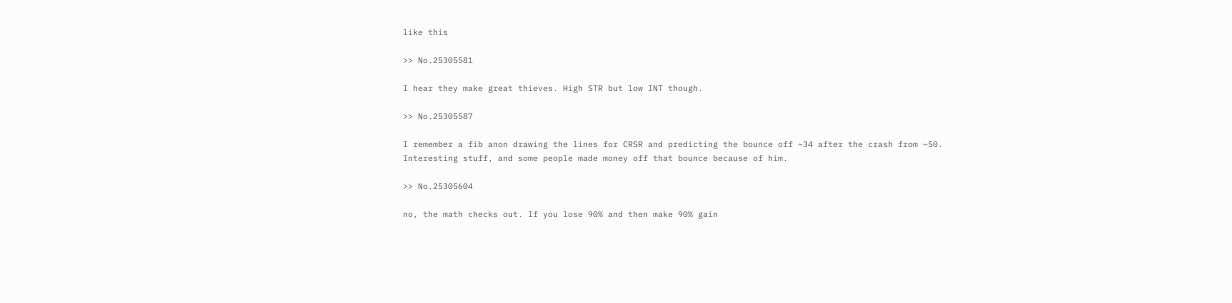like this

>> No.25305581

I hear they make great thieves. High STR but low INT though.

>> No.25305587

I remember a fib anon drawing the lines for CRSR and predicting the bounce off ~34 after the crash from ~50. Interesting stuff, and some people made money off that bounce because of him.

>> No.25305604

no, the math checks out. If you lose 90% and then make 90% gain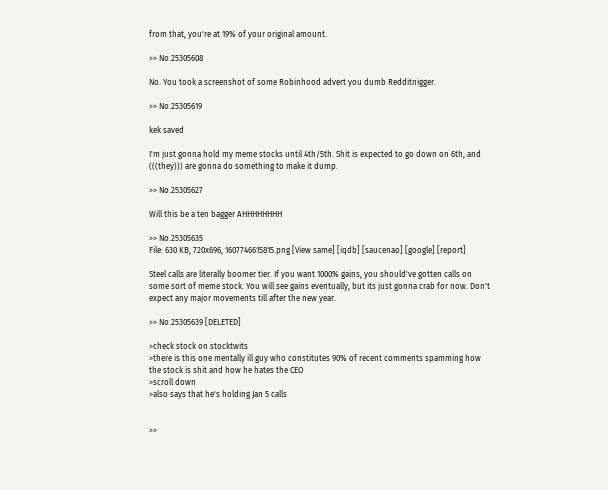from that, you're at 19% of your original amount.

>> No.25305608

No. You took a screenshot of some Robinhood advert you dumb Redditnigger.

>> No.25305619

kek saved

I'm just gonna hold my meme stocks until 4th/5th. Shit is expected to go down on 6th, and (((they))) are gonna do something to make it dump.

>> No.25305627

Will this be a ten bagger AHHHHHHHH

>> No.25305635
File: 630 KB, 720x696, 1607746615815.png [View same] [iqdb] [saucenao] [google] [report]

Steel calls are literally boomer tier. If you want 1000% gains, you should've gotten calls on some sort of meme stock. You will see gains eventually, but its just gonna crab for now. Don't expect any major movements till after the new year.

>> No.25305639 [DELETED]

>check stock on stocktwits
>there is this one mentally ill guy who constitutes 90% of recent comments spamming how the stock is shit and how he hates the CEO
>scroll down
>also says that he's holding Jan 5 calls


>>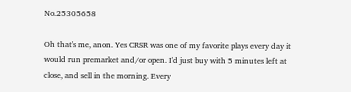No.25305658

Oh that's me, anon. Yes CRSR was one of my favorite plays every day it would run premarket and/or open. I'd just buy with 5 minutes left at close, and sell in the morning. Every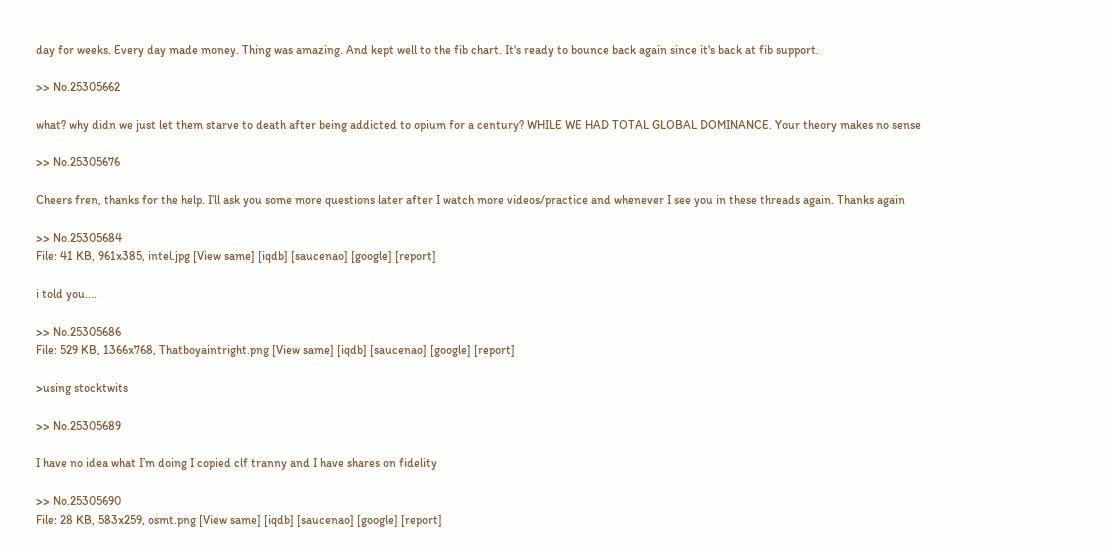day for weeks. Every day made money. Thing was amazing. And kept well to the fib chart. It's ready to bounce back again since it's back at fib support.

>> No.25305662

what? why didn we just let them starve to death after being addicted to opium for a century? WHILE WE HAD TOTAL GLOBAL DOMINANCE. Your theory makes no sense

>> No.25305676

Cheers fren, thanks for the help. I’ll ask you some more questions later after I watch more videos/practice and whenever I see you in these threads again. Thanks again

>> No.25305684
File: 41 KB, 961x385, intel.jpg [View same] [iqdb] [saucenao] [google] [report]

i told you....

>> No.25305686
File: 529 KB, 1366x768, Thatboyaintright.png [View same] [iqdb] [saucenao] [google] [report]

>using stocktwits

>> No.25305689

I have no idea what I’m doing I copied clf tranny and I have shares on fidelity

>> No.25305690
File: 28 KB, 583x259, osmt.png [View same] [iqdb] [saucenao] [google] [report]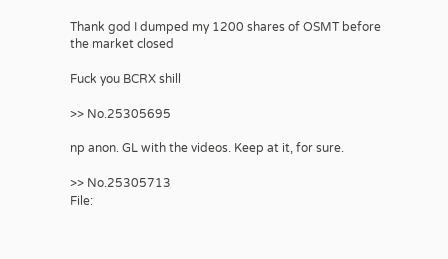Thank god I dumped my 1200 shares of OSMT before the market closed

Fuck you BCRX shill

>> No.25305695

np anon. GL with the videos. Keep at it, for sure.

>> No.25305713
File: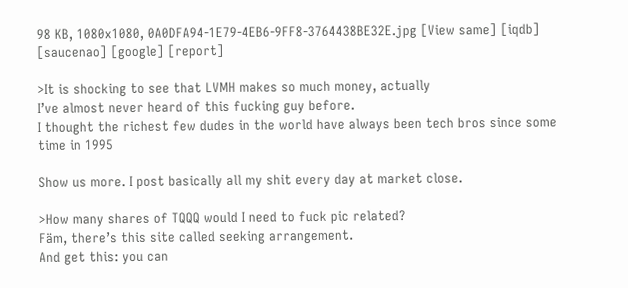98 KB, 1080x1080, 0A0DFA94-1E79-4EB6-9FF8-3764438BE32E.jpg [View same] [iqdb] [saucenao] [google] [report]

>It is shocking to see that LVMH makes so much money, actually
I’ve almost never heard of this fucking guy before.
I thought the richest few dudes in the world have always been tech bros since some time in 1995

Show us more. I post basically all my shit every day at market close.

>How many shares of TQQQ would I need to fuck pic related?
Fäm, there’s this site called seeking arrangement.
And get this: you can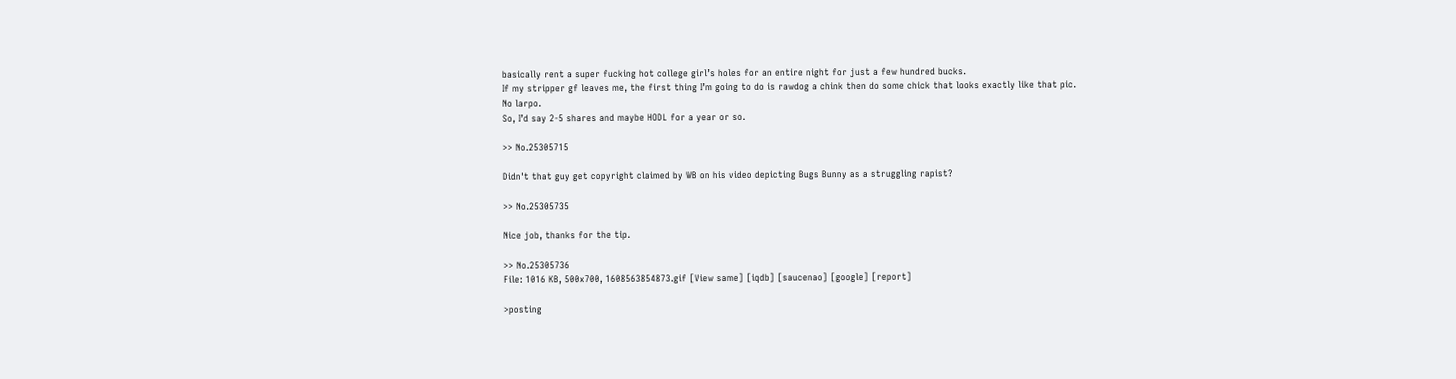basically rent a super fucking hot college girl’s holes for an entire night for just a few hundred bucks.
If my stripper gf leaves me, the first thing I’m going to do is rawdog a chink then do some chick that looks exactly like that pic.
No larpo.
So, I’d say 2-5 shares and maybe HODL for a year or so.

>> No.25305715

Didn't that guy get copyright claimed by WB on his video depicting Bugs Bunny as a struggling rapist?

>> No.25305735

Nice job, thanks for the tip.

>> No.25305736
File: 1016 KB, 500x700, 1608563854873.gif [View same] [iqdb] [saucenao] [google] [report]

>posting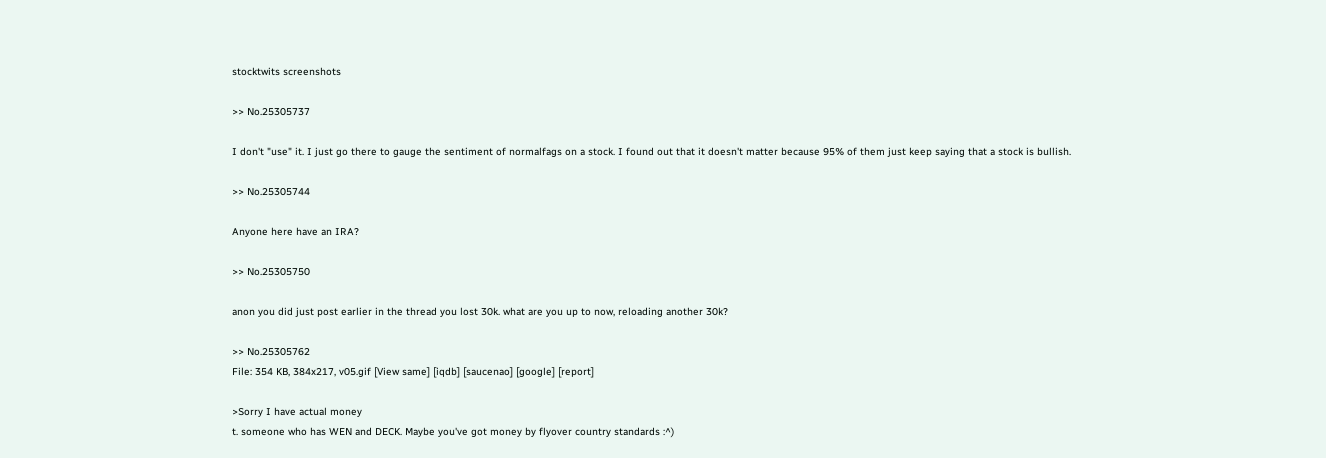stocktwits screenshots

>> No.25305737

I don't "use" it. I just go there to gauge the sentiment of normalfags on a stock. I found out that it doesn't matter because 95% of them just keep saying that a stock is bullish.

>> No.25305744

Anyone here have an IRA?

>> No.25305750

anon you did just post earlier in the thread you lost 30k. what are you up to now, reloading another 30k?

>> No.25305762
File: 354 KB, 384x217, v05.gif [View same] [iqdb] [saucenao] [google] [report]

>Sorry I have actual money
t. someone who has WEN and DECK. Maybe you've got money by flyover country standards :^)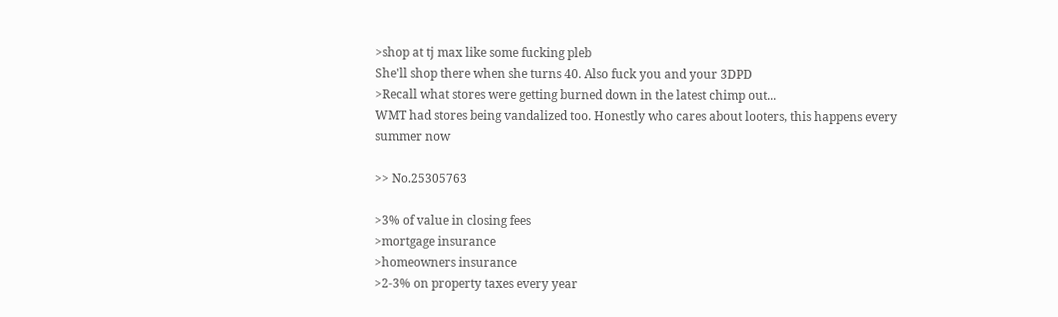>shop at tj max like some fucking pleb
She'll shop there when she turns 40. Also fuck you and your 3DPD
>Recall what stores were getting burned down in the latest chimp out...
WMT had stores being vandalized too. Honestly who cares about looters, this happens every summer now

>> No.25305763

>3% of value in closing fees
>mortgage insurance
>homeowners insurance
>2-3% on property taxes every year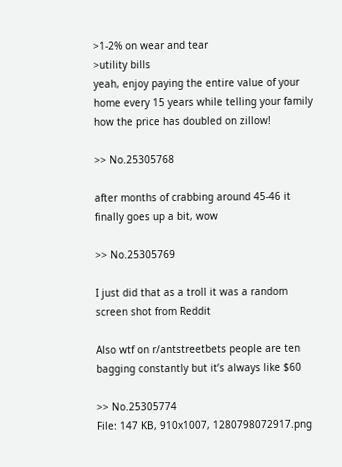>1-2% on wear and tear
>utility bills
yeah, enjoy paying the entire value of your home every 15 years while telling your family how the price has doubled on zillow!

>> No.25305768

after months of crabbing around 45-46 it finally goes up a bit, wow

>> No.25305769

I just did that as a troll it was a random screen shot from Reddit

Also wtf on r/antstreetbets people are ten bagging constantly but it’s always like $60

>> No.25305774
File: 147 KB, 910x1007, 1280798072917.png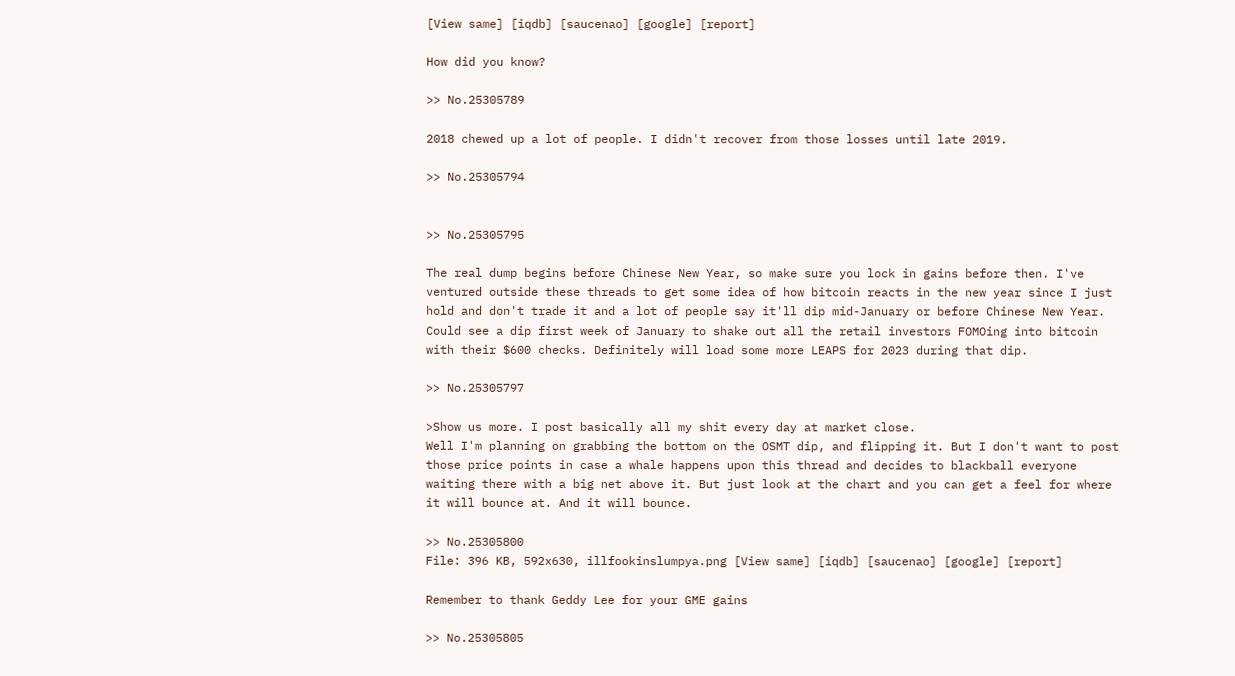[View same] [iqdb] [saucenao] [google] [report]

How did you know?

>> No.25305789

2018 chewed up a lot of people. I didn't recover from those losses until late 2019.

>> No.25305794


>> No.25305795

The real dump begins before Chinese New Year, so make sure you lock in gains before then. I've ventured outside these threads to get some idea of how bitcoin reacts in the new year since I just hold and don't trade it and a lot of people say it'll dip mid-January or before Chinese New Year. Could see a dip first week of January to shake out all the retail investors FOMOing into bitcoin with their $600 checks. Definitely will load some more LEAPS for 2023 during that dip.

>> No.25305797

>Show us more. I post basically all my shit every day at market close.
Well I'm planning on grabbing the bottom on the OSMT dip, and flipping it. But I don't want to post those price points in case a whale happens upon this thread and decides to blackball everyone waiting there with a big net above it. But just look at the chart and you can get a feel for where it will bounce at. And it will bounce.

>> No.25305800
File: 396 KB, 592x630, illfookinslumpya.png [View same] [iqdb] [saucenao] [google] [report]

Remember to thank Geddy Lee for your GME gains

>> No.25305805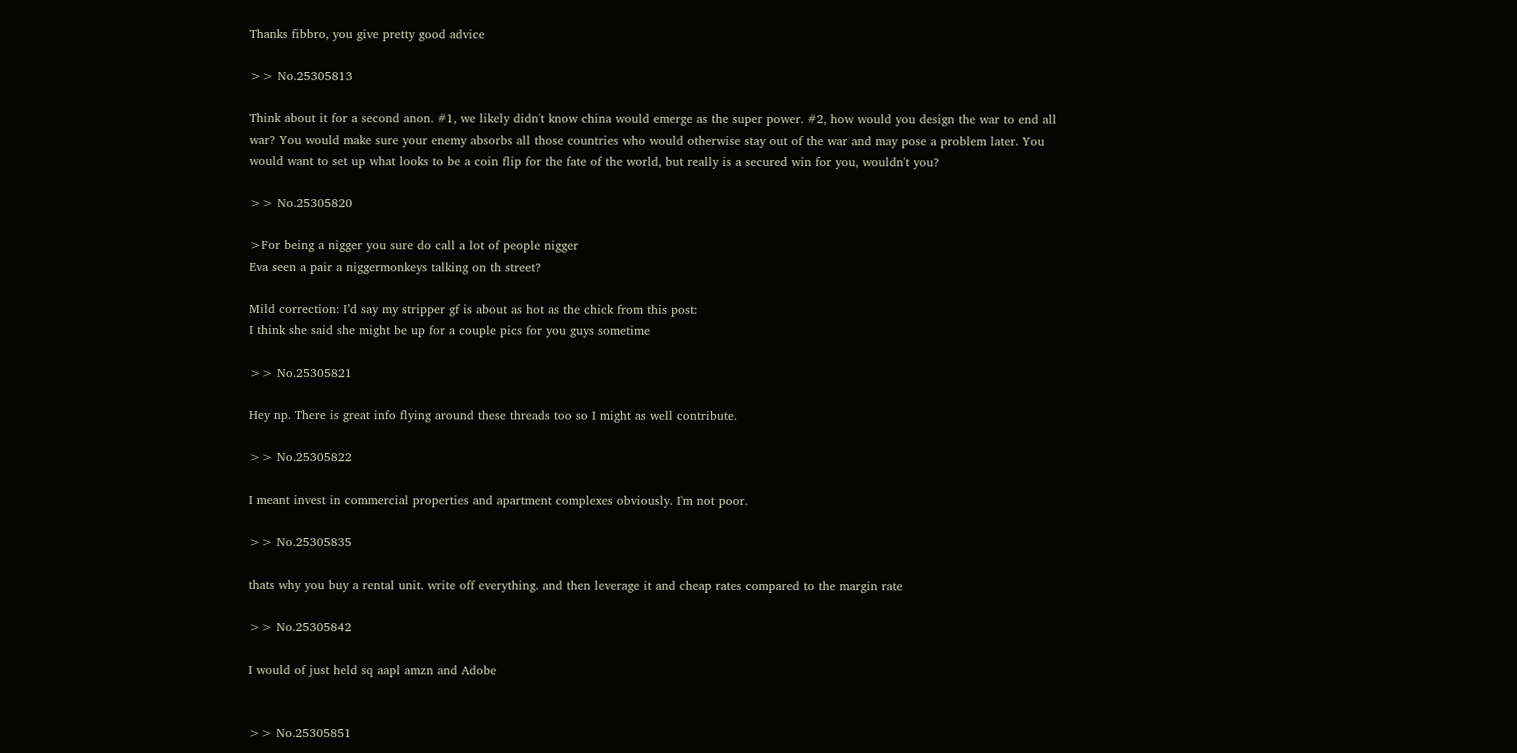Thanks fibbro, you give pretty good advice

>> No.25305813

Think about it for a second anon. #1, we likely didn't know china would emerge as the super power. #2, how would you design the war to end all war? You would make sure your enemy absorbs all those countries who would otherwise stay out of the war and may pose a problem later. You would want to set up what looks to be a coin flip for the fate of the world, but really is a secured win for you, wouldn't you?

>> No.25305820

>For being a nigger you sure do call a lot of people nigger
Eva seen a pair a niggermonkeys talking on th street?

Mild correction: I’d say my stripper gf is about as hot as the chick from this post:
I think she said she might be up for a couple pics for you guys sometime

>> No.25305821

Hey np. There is great info flying around these threads too so I might as well contribute.

>> No.25305822

I meant invest in commercial properties and apartment complexes obviously. I'm not poor.

>> No.25305835

thats why you buy a rental unit. write off everything. and then leverage it and cheap rates compared to the margin rate

>> No.25305842

I would of just held sq aapl amzn and Adobe


>> No.25305851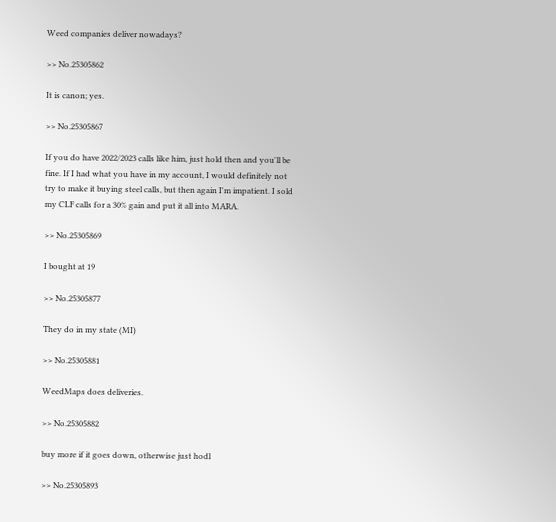Weed companies deliver nowadays?

>> No.25305862

It is canon; yes.

>> No.25305867

If you do have 2022/2023 calls like him, just hold then and you'll be fine. If I had what you have in my account, I would definitely not try to make it buying steel calls, but then again I'm impatient. I sold my CLF calls for a 30% gain and put it all into MARA.

>> No.25305869

I bought at 19

>> No.25305877

They do in my state (MI)

>> No.25305881

WeedMaps does deliveries.

>> No.25305882

buy more if it goes down, otherwise just hodl

>> No.25305893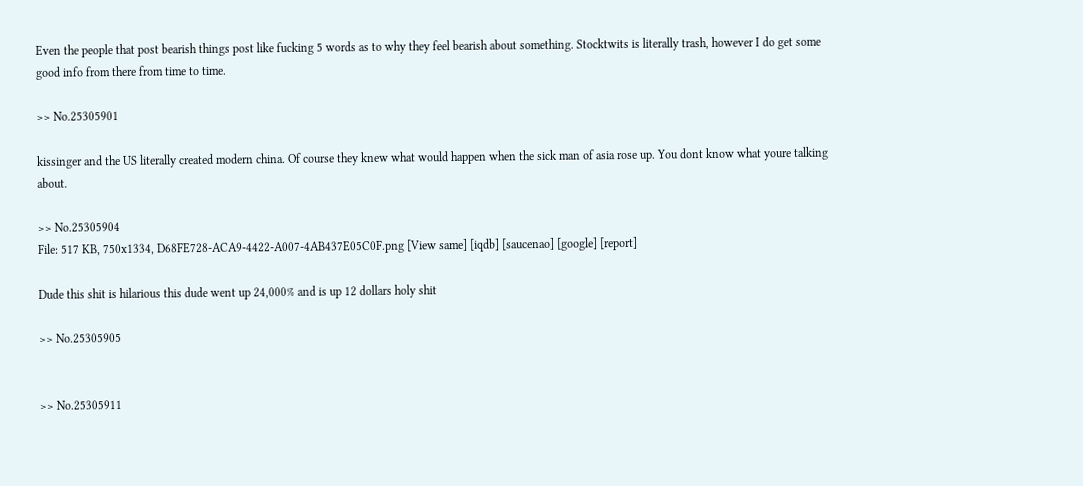Even the people that post bearish things post like fucking 5 words as to why they feel bearish about something. Stocktwits is literally trash, however I do get some good info from there from time to time.

>> No.25305901

kissinger and the US literally created modern china. Of course they knew what would happen when the sick man of asia rose up. You dont know what youre talking about.

>> No.25305904
File: 517 KB, 750x1334, D68FE728-ACA9-4422-A007-4AB437E05C0F.png [View same] [iqdb] [saucenao] [google] [report]

Dude this shit is hilarious this dude went up 24,000% and is up 12 dollars holy shit

>> No.25305905


>> No.25305911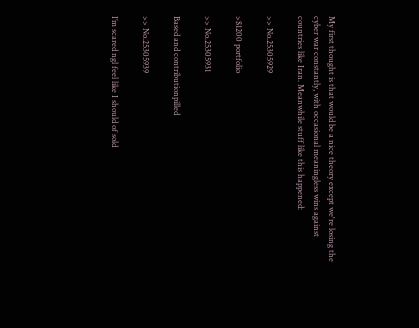My first thought is that would be a nice theory except we're losing the cyber war constantly, with occasional meaningless wins against countries like Iran. Meanwhile stuff like this happened:

>> No.25305929

>$1200 portfolio

>> No.25305931

Based and contributionpilled

>> No.25305939

I’m scared ngl feel like I should of sold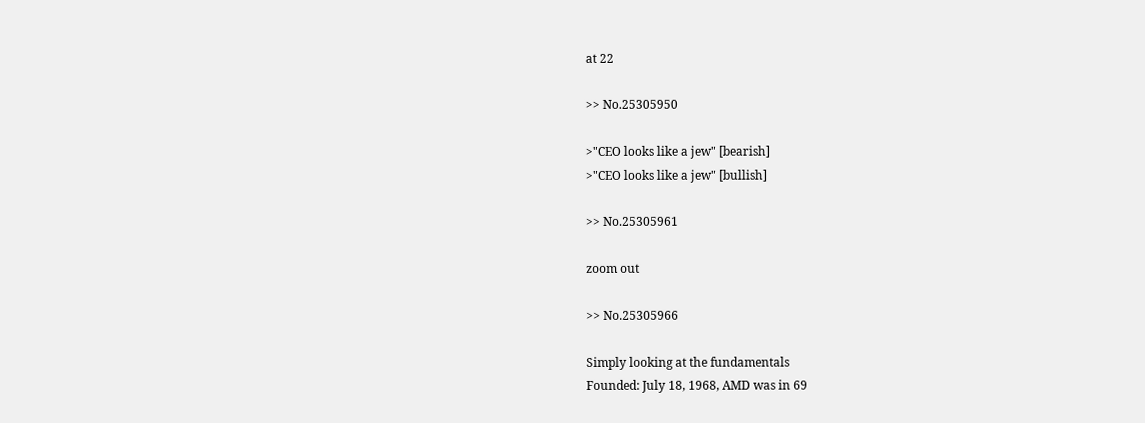at 22

>> No.25305950

>"CEO looks like a jew" [bearish]
>"CEO looks like a jew" [bullish]

>> No.25305961

zoom out

>> No.25305966

Simply looking at the fundamentals
Founded: July 18, 1968, AMD was in 69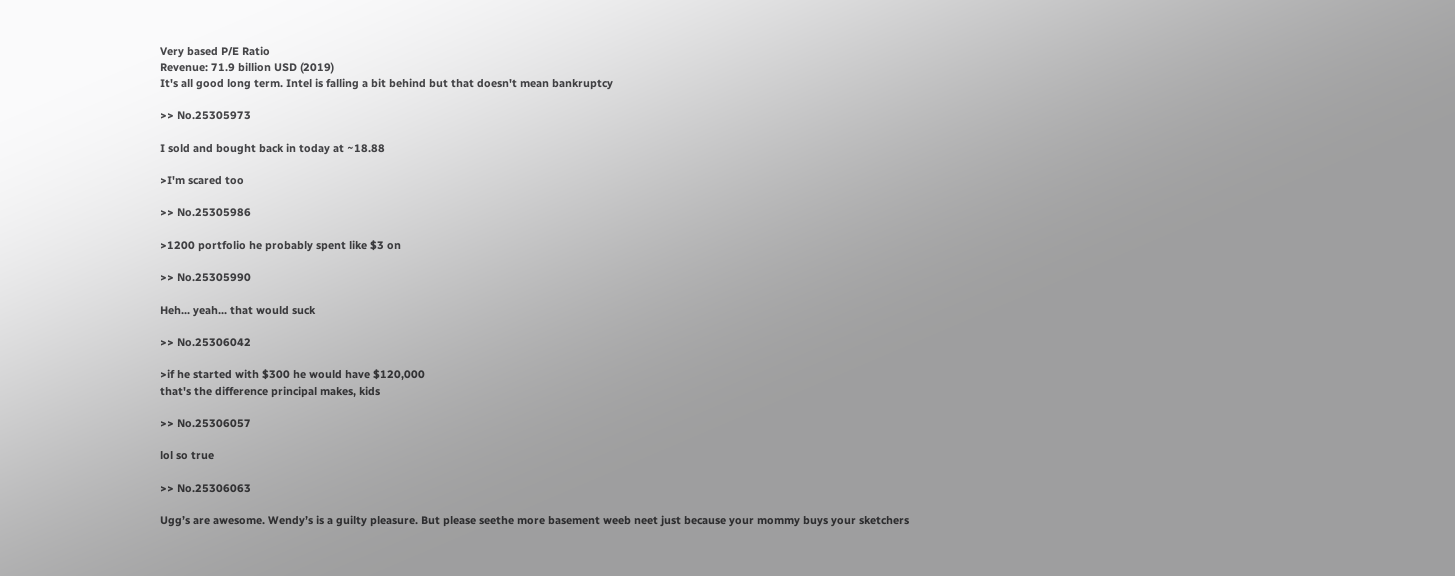Very based P/E Ratio
Revenue: 71.9 billion USD (2019)
It's all good long term. Intel is falling a bit behind but that doesn't mean bankruptcy

>> No.25305973

I sold and bought back in today at ~18.88

>I'm scared too

>> No.25305986

>1200 portfolio he probably spent like $3 on

>> No.25305990

Heh... yeah... that would suck

>> No.25306042

>if he started with $300 he would have $120,000
that's the difference principal makes, kids

>> No.25306057

lol so true

>> No.25306063

Ugg’s are awesome. Wendy’s is a guilty pleasure. But please seethe more basement weeb neet just because your mommy buys your sketchers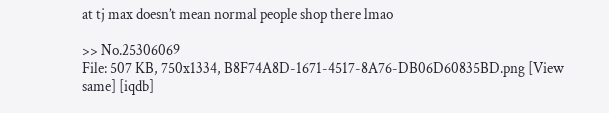at tj max doesn’t mean normal people shop there lmao

>> No.25306069
File: 507 KB, 750x1334, B8F74A8D-1671-4517-8A76-DB06D60835BD.png [View same] [iqdb]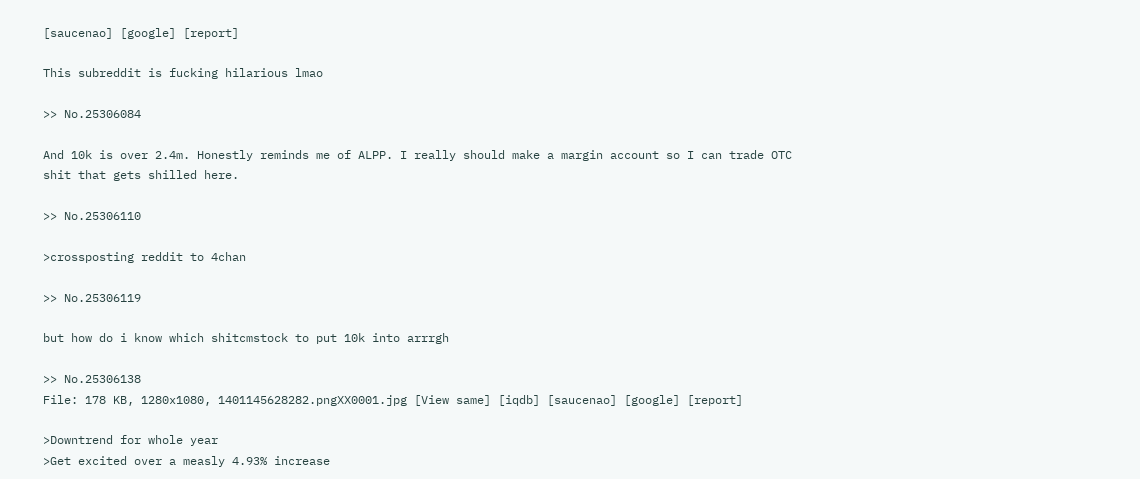[saucenao] [google] [report]

This subreddit is fucking hilarious lmao

>> No.25306084

And 10k is over 2.4m. Honestly reminds me of ALPP. I really should make a margin account so I can trade OTC shit that gets shilled here.

>> No.25306110

>crossposting reddit to 4chan

>> No.25306119

but how do i know which shitcmstock to put 10k into arrrgh

>> No.25306138
File: 178 KB, 1280x1080, 1401145628282.pngXX0001.jpg [View same] [iqdb] [saucenao] [google] [report]

>Downtrend for whole year
>Get excited over a measly 4.93% increase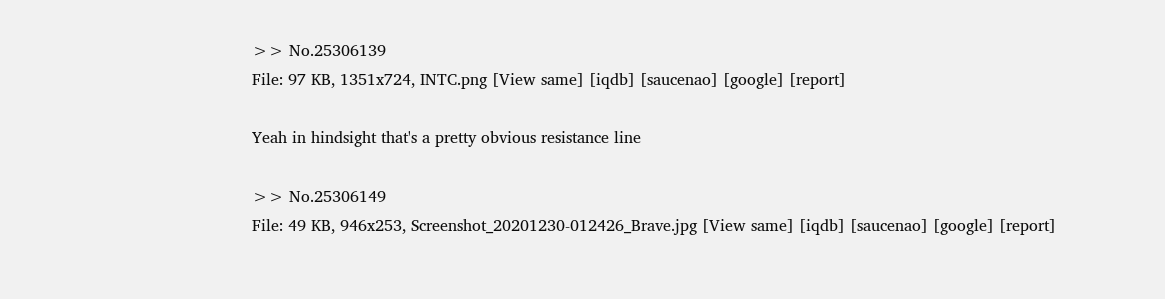>> No.25306139
File: 97 KB, 1351x724, INTC.png [View same] [iqdb] [saucenao] [google] [report]

Yeah in hindsight that's a pretty obvious resistance line

>> No.25306149
File: 49 KB, 946x253, Screenshot_20201230-012426_Brave.jpg [View same] [iqdb] [saucenao] [google] [report]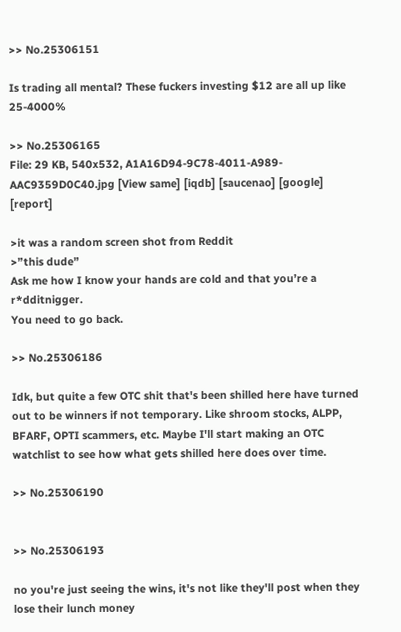>> No.25306151

Is trading all mental? These fuckers investing $12 are all up like 25-4000%

>> No.25306165
File: 29 KB, 540x532, A1A16D94-9C78-4011-A989-AAC9359D0C40.jpg [View same] [iqdb] [saucenao] [google] [report]

>it was a random screen shot from Reddit
>”this dude”
Ask me how I know your hands are cold and that you’re a r*dditnigger.
You need to go back.

>> No.25306186

Idk, but quite a few OTC shit that's been shilled here have turned out to be winners if not temporary. Like shroom stocks, ALPP, BFARF, OPTI scammers, etc. Maybe I'll start making an OTC watchlist to see how what gets shilled here does over time.

>> No.25306190


>> No.25306193

no you're just seeing the wins, it's not like they'll post when they lose their lunch money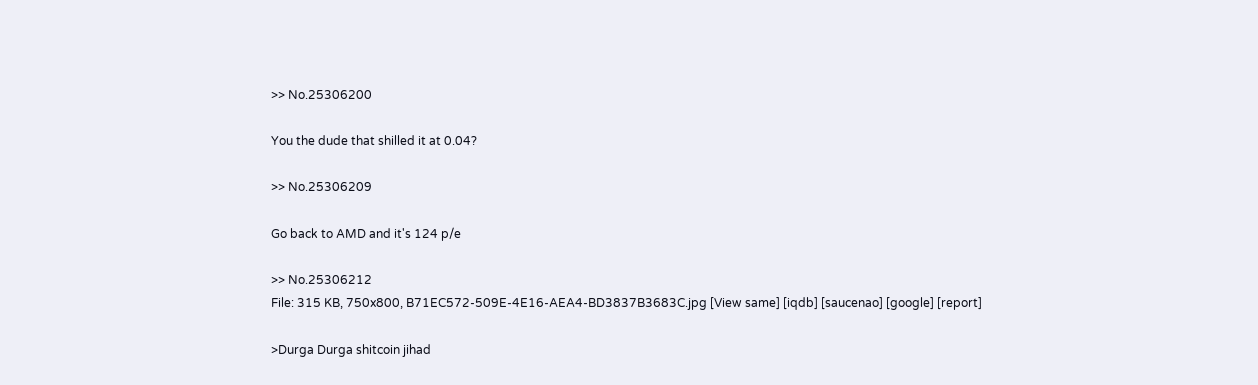>> No.25306200

You the dude that shilled it at 0.04?

>> No.25306209

Go back to AMD and it's 124 p/e

>> No.25306212
File: 315 KB, 750x800, B71EC572-509E-4E16-AEA4-BD3837B3683C.jpg [View same] [iqdb] [saucenao] [google] [report]

>Durga Durga shitcoin jihad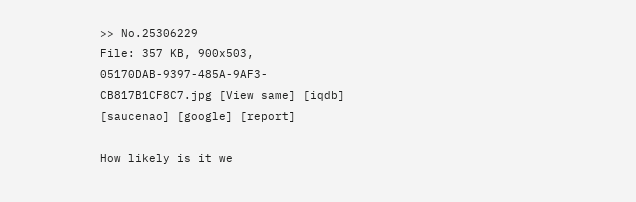>> No.25306229
File: 357 KB, 900x503, 05170DAB-9397-485A-9AF3-CB817B1CF8C7.jpg [View same] [iqdb] [saucenao] [google] [report]

How likely is it we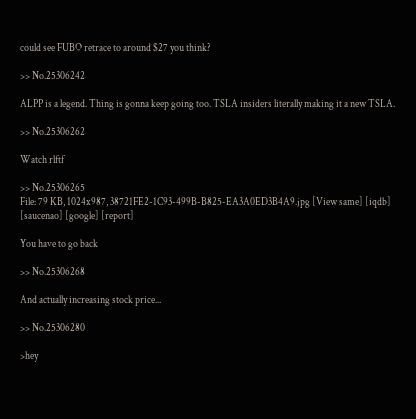could see FUBO retrace to around $27 you think?

>> No.25306242

ALPP is a legend. Thing is gonna keep going too. TSLA insiders literally making it a new TSLA.

>> No.25306262

Watch rlftf

>> No.25306265
File: 79 KB, 1024x987, 38721FE2-1C93-499B-B825-EA3A0ED3B4A9.jpg [View same] [iqdb] [saucenao] [google] [report]

You have to go back

>> No.25306268

And actually increasing stock price...

>> No.25306280

>hey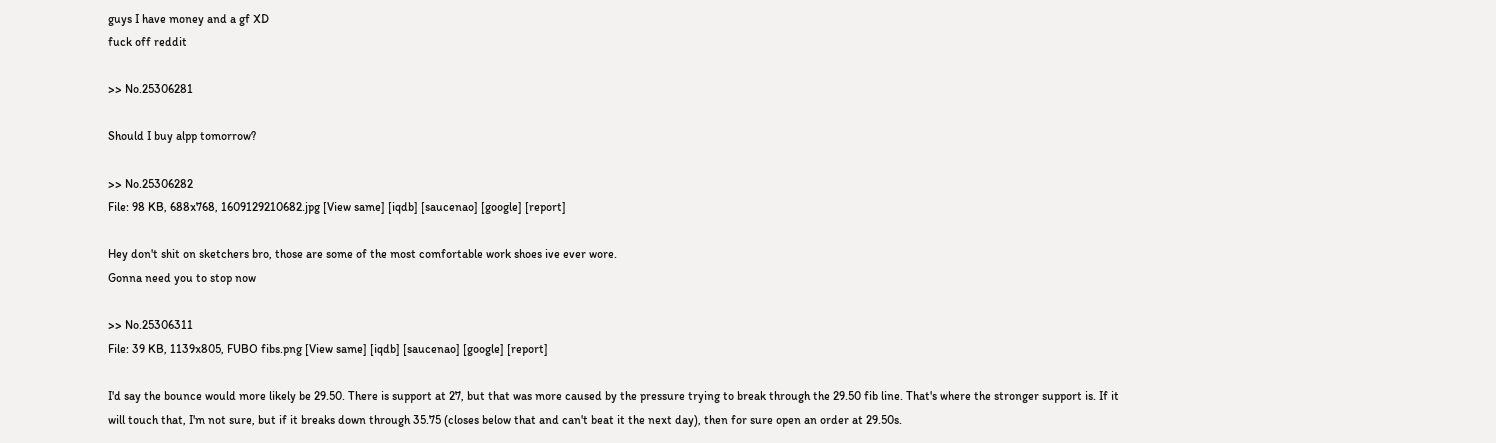guys I have money and a gf XD
fuck off reddit

>> No.25306281

Should I buy alpp tomorrow?

>> No.25306282
File: 98 KB, 688x768, 1609129210682.jpg [View same] [iqdb] [saucenao] [google] [report]

Hey don't shit on sketchers bro, those are some of the most comfortable work shoes ive ever wore.
Gonna need you to stop now

>> No.25306311
File: 39 KB, 1139x805, FUBO fibs.png [View same] [iqdb] [saucenao] [google] [report]

I'd say the bounce would more likely be 29.50. There is support at 27, but that was more caused by the pressure trying to break through the 29.50 fib line. That's where the stronger support is. If it will touch that, I'm not sure, but if it breaks down through 35.75 (closes below that and can't beat it the next day), then for sure open an order at 29.50s.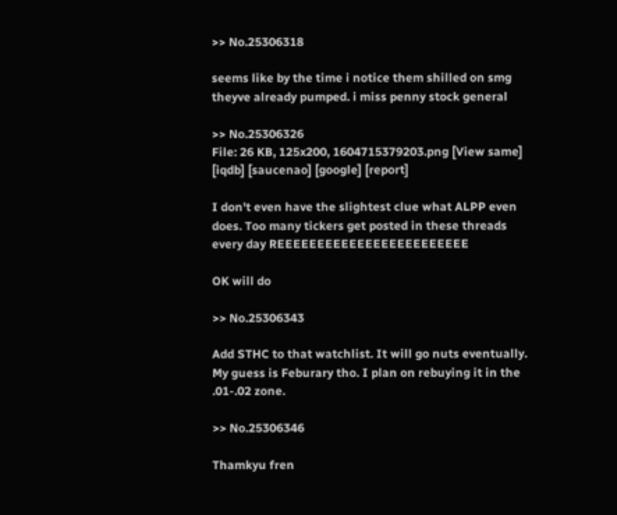>> No.25306318

seems like by the time i notice them shilled on smg theyve already pumped. i miss penny stock general

>> No.25306326
File: 26 KB, 125x200, 1604715379203.png [View same] [iqdb] [saucenao] [google] [report]

I don't even have the slightest clue what ALPP even does. Too many tickers get posted in these threads every day REEEEEEEEEEEEEEEEEEEEEEEE

OK will do

>> No.25306343

Add STHC to that watchlist. It will go nuts eventually. My guess is Feburary tho. I plan on rebuying it in the .01-.02 zone.

>> No.25306346

Thamkyu fren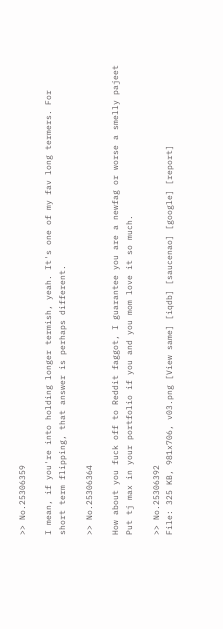>> No.25306359

I mean, if you're into holding longer termish, yeah. It's one of my fav long termers. For short term flipping, that answer is perhaps different.

>> No.25306364

How about you fuck off to Reddit faggot, I guarantee you are a newfag or worse a smelly pajeet
Put tj max in your portfolio if you and you mom love it so much.

>> No.25306392
File: 325 KB, 981x706, v03.png [View same] [iqdb] [saucenao] [google] [report]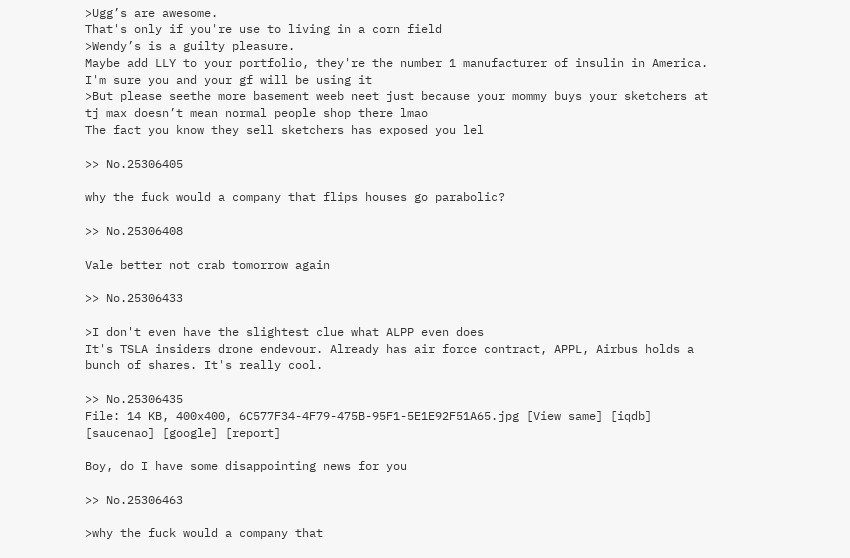>Ugg’s are awesome.
That's only if you're use to living in a corn field
>Wendy’s is a guilty pleasure.
Maybe add LLY to your portfolio, they're the number 1 manufacturer of insulin in America. I'm sure you and your gf will be using it
>But please seethe more basement weeb neet just because your mommy buys your sketchers at tj max doesn’t mean normal people shop there lmao
The fact you know they sell sketchers has exposed you lel

>> No.25306405

why the fuck would a company that flips houses go parabolic?

>> No.25306408

Vale better not crab tomorrow again

>> No.25306433

>I don't even have the slightest clue what ALPP even does
It's TSLA insiders drone endevour. Already has air force contract, APPL, Airbus holds a bunch of shares. It's really cool.

>> No.25306435
File: 14 KB, 400x400, 6C577F34-4F79-475B-95F1-5E1E92F51A65.jpg [View same] [iqdb] [saucenao] [google] [report]

Boy, do I have some disappointing news for you

>> No.25306463

>why the fuck would a company that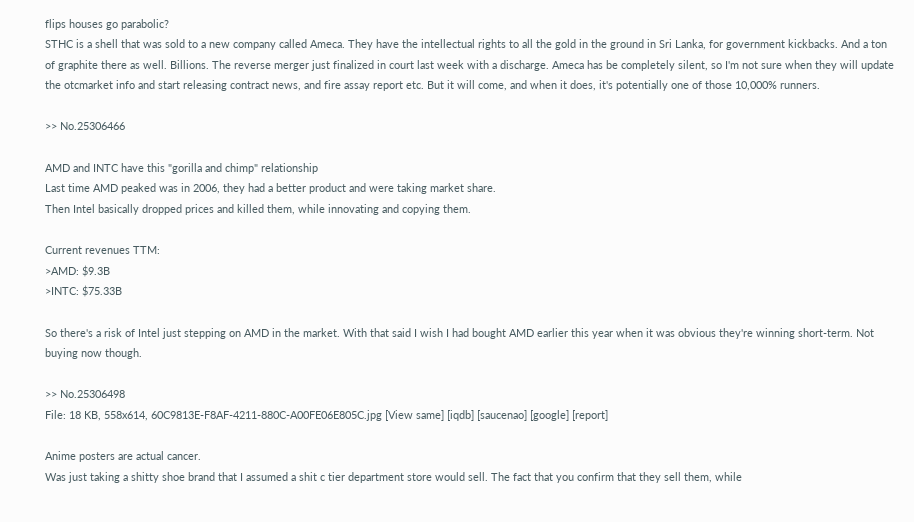flips houses go parabolic?
STHC is a shell that was sold to a new company called Ameca. They have the intellectual rights to all the gold in the ground in Sri Lanka, for government kickbacks. And a ton of graphite there as well. Billions. The reverse merger just finalized in court last week with a discharge. Ameca has be completely silent, so I'm not sure when they will update the otcmarket info and start releasing contract news, and fire assay report etc. But it will come, and when it does, it's potentially one of those 10,000% runners.

>> No.25306466

AMD and INTC have this "gorilla and chimp" relationship
Last time AMD peaked was in 2006, they had a better product and were taking market share.
Then Intel basically dropped prices and killed them, while innovating and copying them.

Current revenues TTM:
>AMD: $9.3B
>INTC: $75.33B

So there's a risk of Intel just stepping on AMD in the market. With that said I wish I had bought AMD earlier this year when it was obvious they're winning short-term. Not buying now though.

>> No.25306498
File: 18 KB, 558x614, 60C9813E-F8AF-4211-880C-A00FE06E805C.jpg [View same] [iqdb] [saucenao] [google] [report]

Anime posters are actual cancer.
Was just taking a shitty shoe brand that I assumed a shit c tier department store would sell. The fact that you confirm that they sell them, while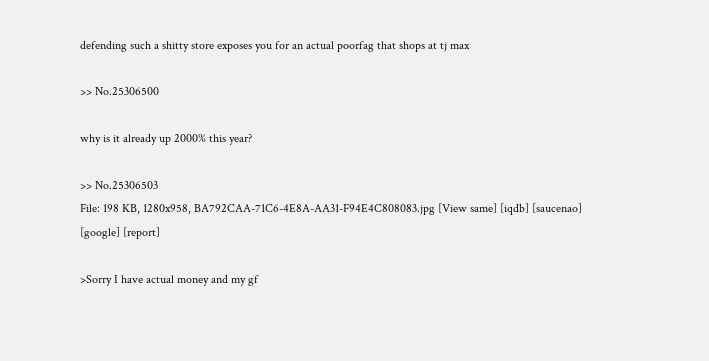defending such a shitty store exposes you for an actual poorfag that shops at tj max

>> No.25306500

why is it already up 2000% this year?

>> No.25306503
File: 198 KB, 1280x958, BA792CAA-71C6-4E8A-AA31-F94E4C808083.jpg [View same] [iqdb] [saucenao] [google] [report]

>Sorry I have actual money and my gf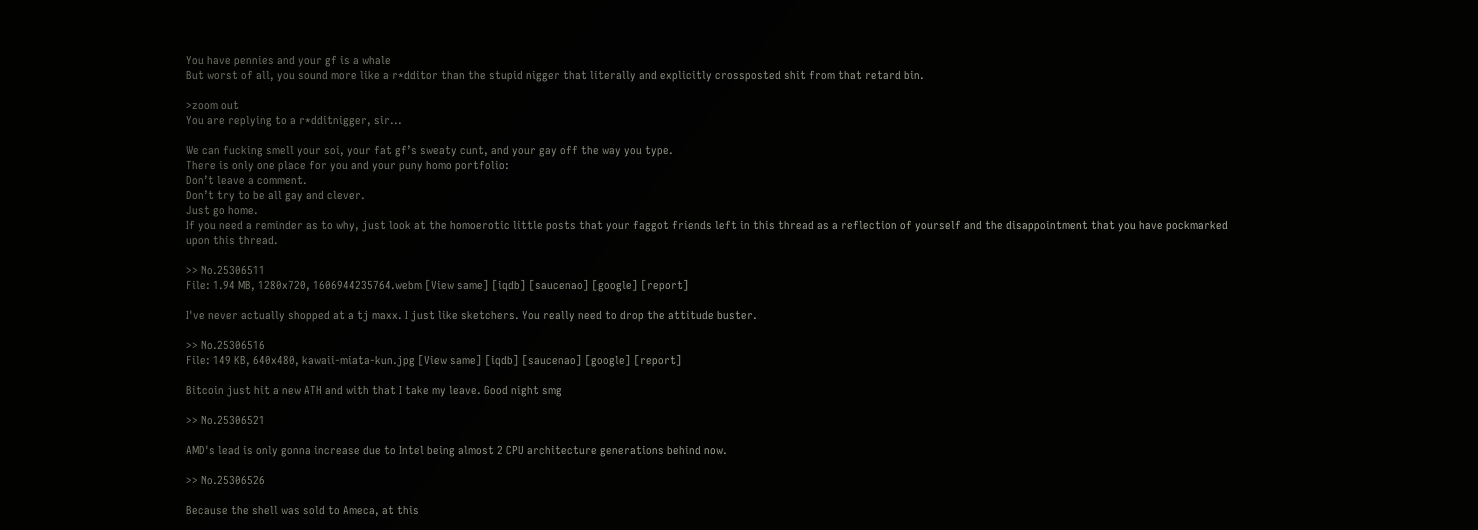You have pennies and your gf is a whale
But worst of all, you sound more like a r*dditor than the stupid nigger that literally and explicitly crossposted shit from that retard bin.

>zoom out
You are replying to a r*dditnigger, sir...

We can fucking smell your soi, your fat gf’s sweaty cunt, and your gay off the way you type.
There is only one place for you and your puny homo portfolio:
Don’t leave a comment.
Don’t try to be all gay and clever.
Just go home.
If you need a reminder as to why, just look at the homoerotic little posts that your faggot friends left in this thread as a reflection of yourself and the disappointment that you have pockmarked upon this thread.

>> No.25306511
File: 1.94 MB, 1280x720, 1606944235764.webm [View same] [iqdb] [saucenao] [google] [report]

I've never actually shopped at a tj maxx. I just like sketchers. You really need to drop the attitude buster.

>> No.25306516
File: 149 KB, 640x480, kawaii-miata-kun.jpg [View same] [iqdb] [saucenao] [google] [report]

Bitcoin just hit a new ATH and with that I take my leave. Good night smg

>> No.25306521

AMD's lead is only gonna increase due to Intel being almost 2 CPU architecture generations behind now.

>> No.25306526

Because the shell was sold to Ameca, at this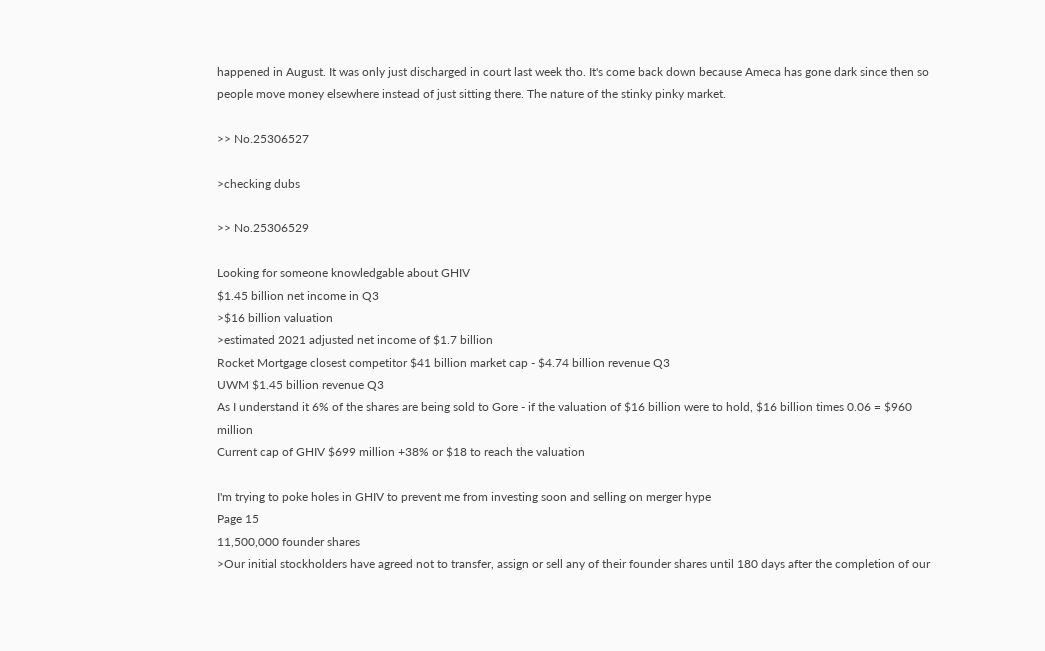happened in August. It was only just discharged in court last week tho. It's come back down because Ameca has gone dark since then so people move money elsewhere instead of just sitting there. The nature of the stinky pinky market.

>> No.25306527

>checking dubs

>> No.25306529

Looking for someone knowledgable about GHIV
$1.45 billion net income in Q3
>$16 billion valuation
>estimated 2021 adjusted net income of $1.7 billion
Rocket Mortgage closest competitor $41 billion market cap - $4.74 billion revenue Q3
UWM $1.45 billion revenue Q3
As I understand it 6% of the shares are being sold to Gore - if the valuation of $16 billion were to hold, $16 billion times 0.06 = $960 million
Current cap of GHIV $699 million +38% or $18 to reach the valuation

I'm trying to poke holes in GHIV to prevent me from investing soon and selling on merger hype
Page 15
11,500,000 founder shares
>Our initial stockholders have agreed not to transfer, assign or sell any of their founder shares until 180 days after the completion of our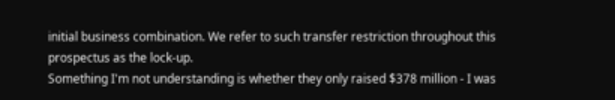initial business combination. We refer to such transfer restriction throughout this prospectus as the lock-up.
Something I'm not understanding is whether they only raised $378 million - I was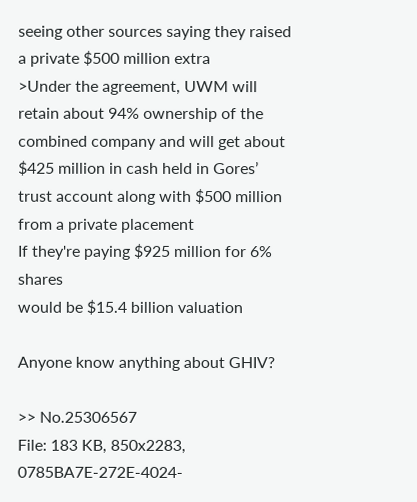seeing other sources saying they raised a private $500 million extra
>Under the agreement, UWM will retain about 94% ownership of the combined company and will get about $425 million in cash held in Gores’ trust account along with $500 million from a private placement
If they're paying $925 million for 6% shares
would be $15.4 billion valuation

Anyone know anything about GHIV?

>> No.25306567
File: 183 KB, 850x2283, 0785BA7E-272E-4024-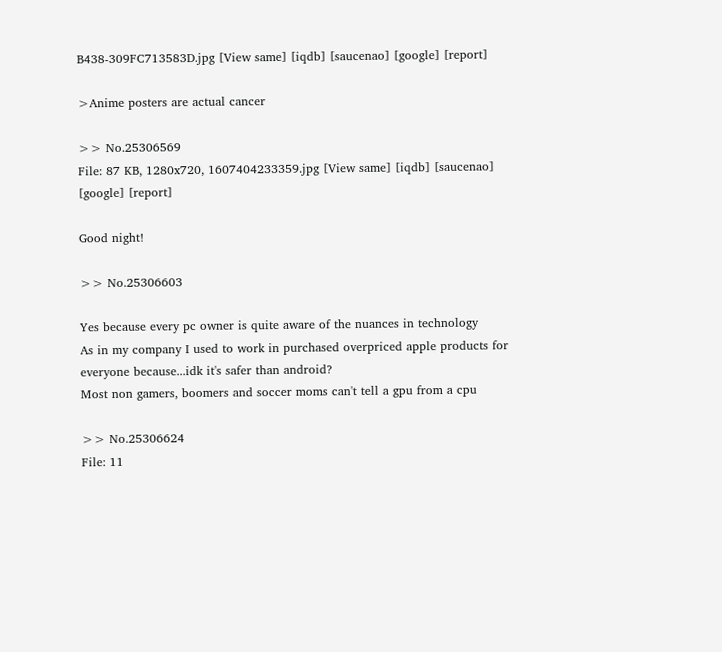B438-309FC713583D.jpg [View same] [iqdb] [saucenao] [google] [report]

>Anime posters are actual cancer

>> No.25306569
File: 87 KB, 1280x720, 1607404233359.jpg [View same] [iqdb] [saucenao] [google] [report]

Good night!

>> No.25306603

Yes because every pc owner is quite aware of the nuances in technology
As in my company I used to work in purchased overpriced apple products for everyone because...idk it's safer than android?
Most non gamers, boomers and soccer moms can't tell a gpu from a cpu

>> No.25306624
File: 11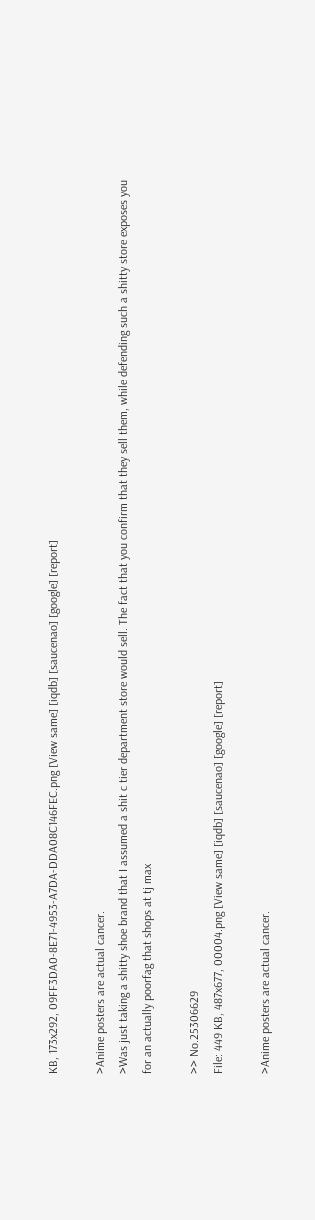KB, 173x292, 09FF3DA0-8E71-4953-A7DA-DDA08C146FEC.png [View same] [iqdb] [saucenao] [google] [report]

>Anime posters are actual cancer.
>Was just taking a shitty shoe brand that I assumed a shit c tier department store would sell. The fact that you confirm that they sell them, while defending such a shitty store exposes you for an actually poorfag that shops at tj max

>> No.25306629
File: 449 KB, 487x677, 00004.png [View same] [iqdb] [saucenao] [google] [report]

>Anime posters are actual cancer.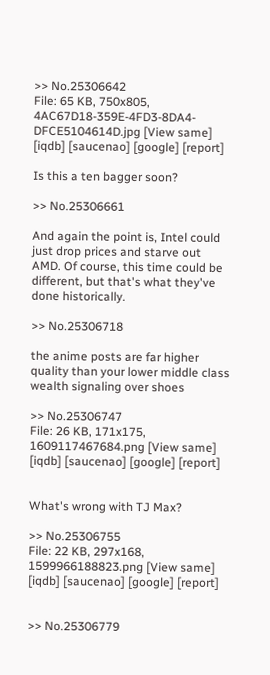>> No.25306642
File: 65 KB, 750x805, 4AC67D18-359E-4FD3-8DA4-DFCE5104614D.jpg [View same] [iqdb] [saucenao] [google] [report]

Is this a ten bagger soon?

>> No.25306661

And again the point is, Intel could just drop prices and starve out AMD. Of course, this time could be different, but that's what they've done historically.

>> No.25306718

the anime posts are far higher quality than your lower middle class wealth signaling over shoes

>> No.25306747
File: 26 KB, 171x175, 1609117467684.png [View same] [iqdb] [saucenao] [google] [report]


What's wrong with TJ Max?

>> No.25306755
File: 22 KB, 297x168, 1599966188823.png [View same] [iqdb] [saucenao] [google] [report]


>> No.25306779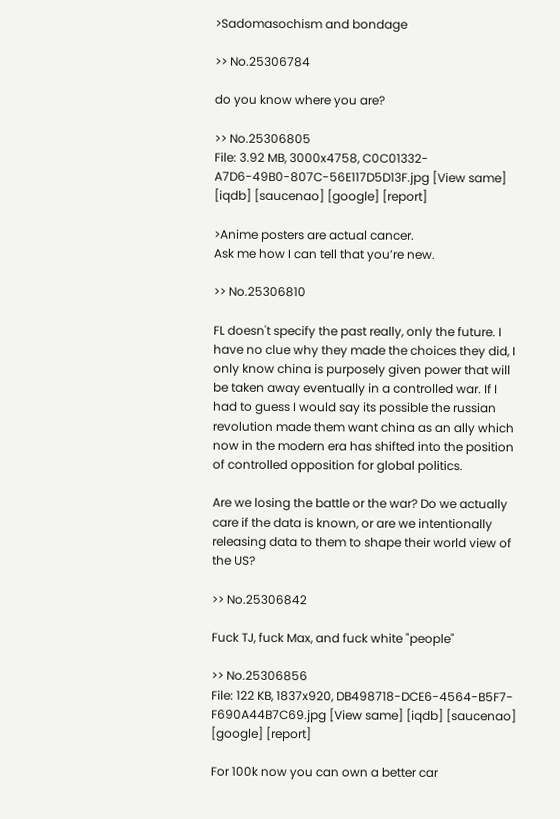>Sadomasochism and bondage

>> No.25306784

do you know where you are?

>> No.25306805
File: 3.92 MB, 3000x4758, C0C01332-A7D6-49B0-807C-56E117D5D13F.jpg [View same] [iqdb] [saucenao] [google] [report]

>Anime posters are actual cancer.
Ask me how I can tell that you’re new.

>> No.25306810

FL doesn't specify the past really, only the future. I have no clue why they made the choices they did, I only know china is purposely given power that will be taken away eventually in a controlled war. If I had to guess I would say its possible the russian revolution made them want china as an ally which now in the modern era has shifted into the position of controlled opposition for global politics.

Are we losing the battle or the war? Do we actually care if the data is known, or are we intentionally releasing data to them to shape their world view of the US?

>> No.25306842

Fuck TJ, fuck Max, and fuck white "people"

>> No.25306856
File: 122 KB, 1837x920, DB498718-DCE6-4564-B5F7-F690A44B7C69.jpg [View same] [iqdb] [saucenao] [google] [report]

For 100k now you can own a better car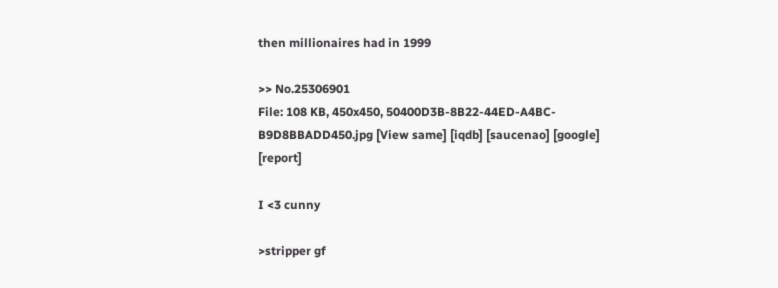then millionaires had in 1999

>> No.25306901
File: 108 KB, 450x450, 50400D3B-8B22-44ED-A4BC-B9D8BBADD450.jpg [View same] [iqdb] [saucenao] [google] [report]

I <3 cunny

>stripper gf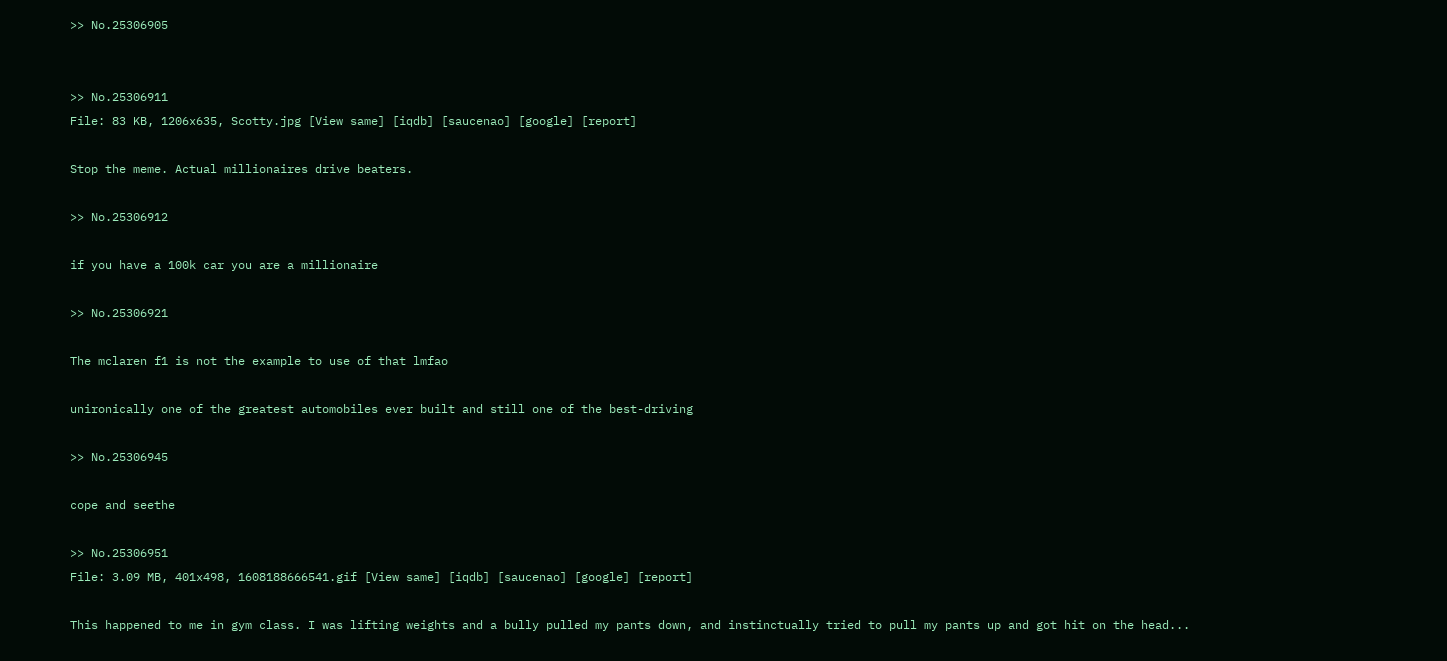>> No.25306905


>> No.25306911
File: 83 KB, 1206x635, Scotty.jpg [View same] [iqdb] [saucenao] [google] [report]

Stop the meme. Actual millionaires drive beaters.

>> No.25306912

if you have a 100k car you are a millionaire

>> No.25306921

The mclaren f1 is not the example to use of that lmfao

unironically one of the greatest automobiles ever built and still one of the best-driving

>> No.25306945

cope and seethe

>> No.25306951
File: 3.09 MB, 401x498, 1608188666541.gif [View same] [iqdb] [saucenao] [google] [report]

This happened to me in gym class. I was lifting weights and a bully pulled my pants down, and instinctually tried to pull my pants up and got hit on the head...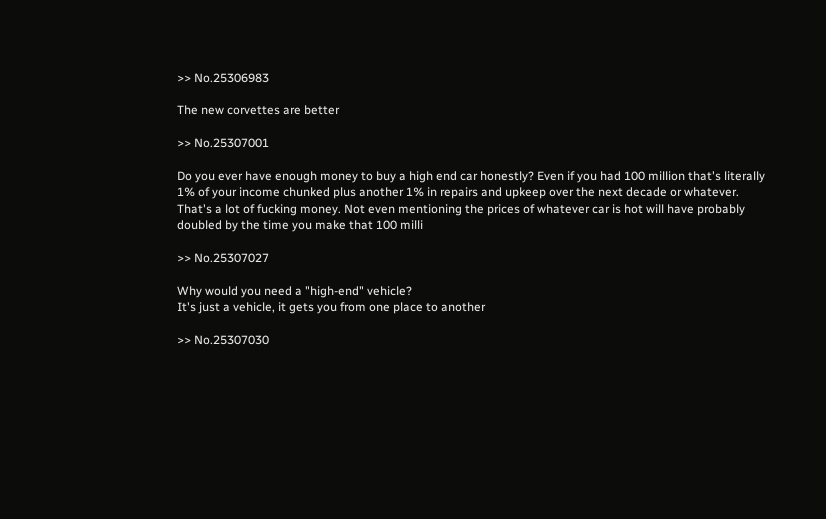>> No.25306983

The new corvettes are better

>> No.25307001

Do you ever have enough money to buy a high end car honestly? Even if you had 100 million that's literally 1% of your income chunked plus another 1% in repairs and upkeep over the next decade or whatever. That's a lot of fucking money. Not even mentioning the prices of whatever car is hot will have probably doubled by the time you make that 100 milli

>> No.25307027

Why would you need a "high-end" vehicle?
It's just a vehicle, it gets you from one place to another

>> No.25307030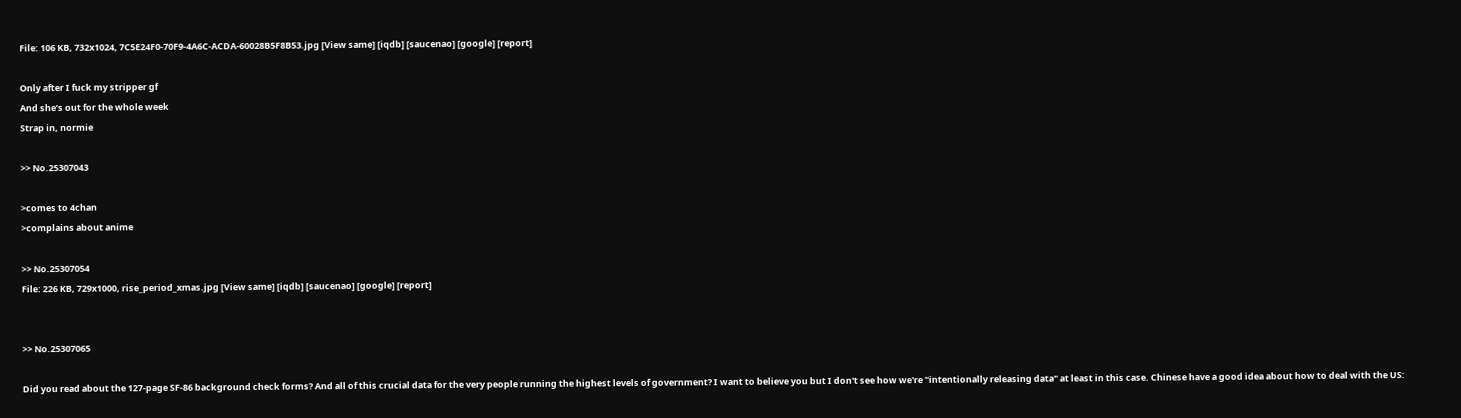File: 106 KB, 732x1024, 7C5E24F0-70F9-4A6C-ACDA-60028B5F8B53.jpg [View same] [iqdb] [saucenao] [google] [report]

Only after I fuck my stripper gf
And she’s out for the whole week
Strap in, normie

>> No.25307043

>comes to 4chan
>complains about anime

>> No.25307054
File: 226 KB, 729x1000, rise_period_xmas.jpg [View same] [iqdb] [saucenao] [google] [report]


>> No.25307065

Did you read about the 127-page SF-86 background check forms? And all of this crucial data for the very people running the highest levels of government? I want to believe you but I don't see how we're "intentionally releasing data" at least in this case. Chinese have a good idea about how to deal with the US: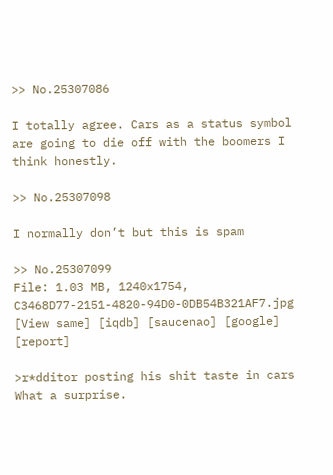>> No.25307086

I totally agree. Cars as a status symbol are going to die off with the boomers I think honestly.

>> No.25307098

I normally don’t but this is spam

>> No.25307099
File: 1.03 MB, 1240x1754, C3468D77-2151-4820-94D0-0DB54B321AF7.jpg [View same] [iqdb] [saucenao] [google] [report]

>r*dditor posting his shit taste in cars
What a surprise.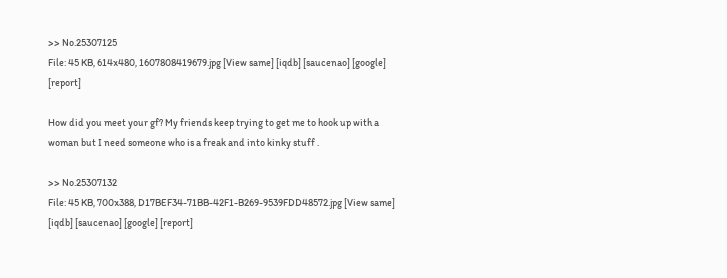>> No.25307125
File: 45 KB, 614x480, 1607808419679.jpg [View same] [iqdb] [saucenao] [google] [report]

How did you meet your gf? My friends keep trying to get me to hook up with a woman but I need someone who is a freak and into kinky stuff .

>> No.25307132
File: 45 KB, 700x388, D17BEF34-71BB-42F1-B269-9539FDD48572.jpg [View same] [iqdb] [saucenao] [google] [report]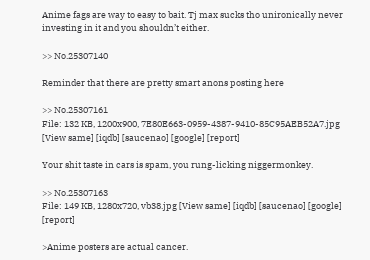Anime fags are way to easy to bait. Tj max sucks tho unironically never investing in it and you shouldn’t either.

>> No.25307140

Reminder that there are pretty smart anons posting here

>> No.25307161
File: 132 KB, 1200x900, 7E80E663-0959-4387-9410-85C95AEB52A7.jpg [View same] [iqdb] [saucenao] [google] [report]

Your shit taste in cars is spam, you rung-licking niggermonkey.

>> No.25307163
File: 149 KB, 1280x720, vb38.jpg [View same] [iqdb] [saucenao] [google] [report]

>Anime posters are actual cancer.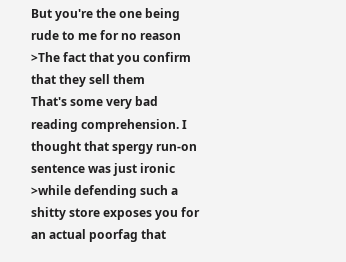But you're the one being rude to me for no reason
>The fact that you confirm that they sell them
That's some very bad reading comprehension. I thought that spergy run-on sentence was just ironic
>while defending such a shitty store exposes you for an actual poorfag that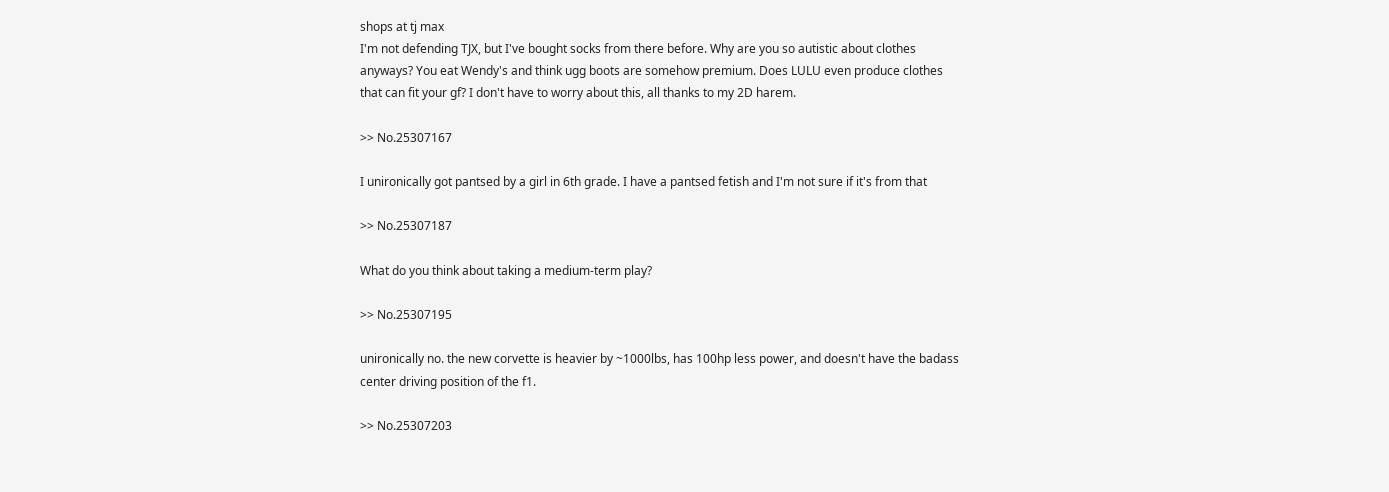shops at tj max
I'm not defending TJX, but I've bought socks from there before. Why are you so autistic about clothes anyways? You eat Wendy's and think ugg boots are somehow premium. Does LULU even produce clothes that can fit your gf? I don't have to worry about this, all thanks to my 2D harem.

>> No.25307167

I unironically got pantsed by a girl in 6th grade. I have a pantsed fetish and I'm not sure if it's from that

>> No.25307187

What do you think about taking a medium-term play?

>> No.25307195

unironically no. the new corvette is heavier by ~1000lbs, has 100hp less power, and doesn't have the badass center driving position of the f1.

>> No.25307203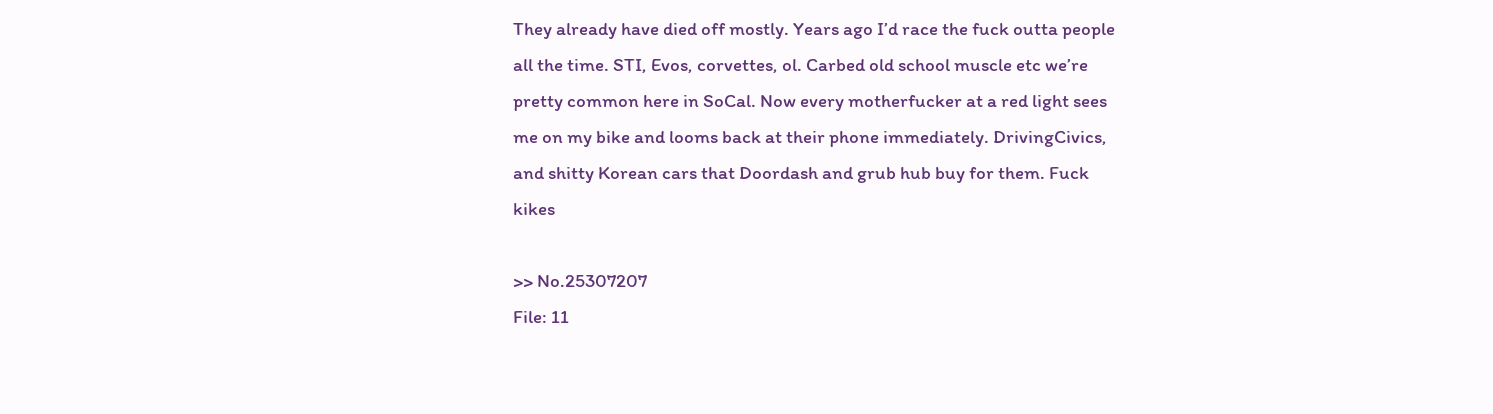They already have died off mostly. Years ago I’d race the fuck outta people all the time. STI, Evos, corvettes, ol. Carbed old school muscle etc we’re pretty common here in SoCal. Now every motherfucker at a red light sees me on my bike and looms back at their phone immediately. DrivingCivics, and shitty Korean cars that Doordash and grub hub buy for them. Fuck kikes

>> No.25307207
File: 11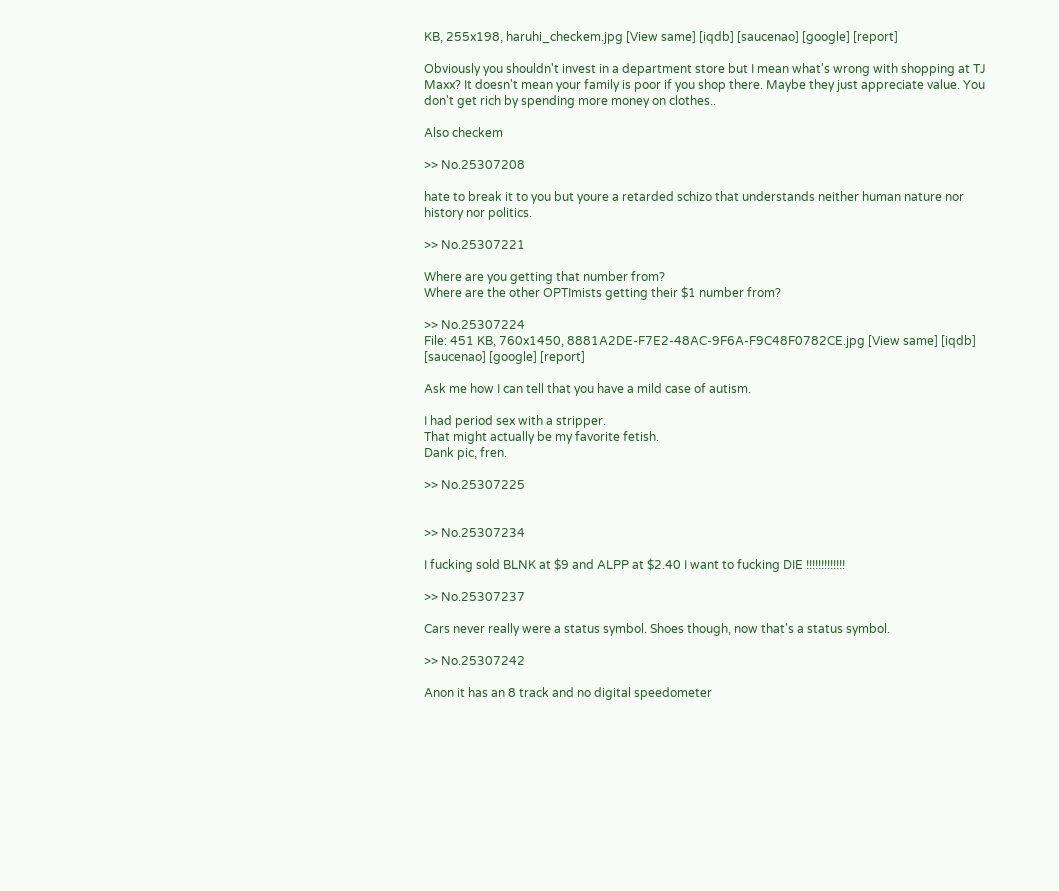KB, 255x198, haruhi_checkem.jpg [View same] [iqdb] [saucenao] [google] [report]

Obviously you shouldn't invest in a department store but I mean what's wrong with shopping at TJ Maxx? It doesn't mean your family is poor if you shop there. Maybe they just appreciate value. You don't get rich by spending more money on clothes..

Also checkem

>> No.25307208

hate to break it to you but youre a retarded schizo that understands neither human nature nor history nor politics.

>> No.25307221

Where are you getting that number from?
Where are the other OPTImists getting their $1 number from?

>> No.25307224
File: 451 KB, 760x1450, 8881A2DE-F7E2-48AC-9F6A-F9C48F0782CE.jpg [View same] [iqdb] [saucenao] [google] [report]

Ask me how I can tell that you have a mild case of autism.

I had period sex with a stripper.
That might actually be my favorite fetish.
Dank pic, fren.

>> No.25307225


>> No.25307234

I fucking sold BLNK at $9 and ALPP at $2.40 I want to fucking DIE !!!!!!!!!!!!!

>> No.25307237

Cars never really were a status symbol. Shoes though, now that's a status symbol.

>> No.25307242

Anon it has an 8 track and no digital speedometer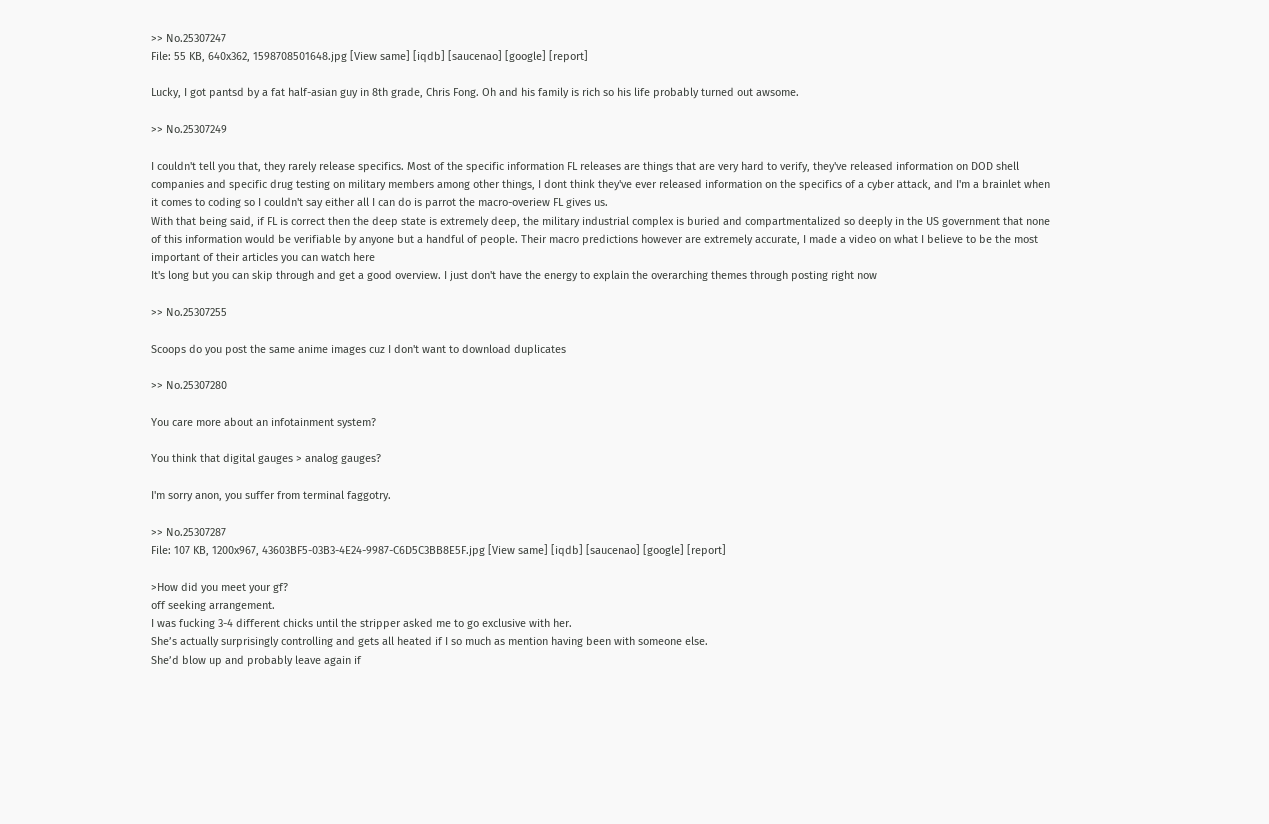>> No.25307247
File: 55 KB, 640x362, 1598708501648.jpg [View same] [iqdb] [saucenao] [google] [report]

Lucky, I got pantsd by a fat half-asian guy in 8th grade, Chris Fong. Oh and his family is rich so his life probably turned out awsome.

>> No.25307249

I couldn't tell you that, they rarely release specifics. Most of the specific information FL releases are things that are very hard to verify, they've released information on DOD shell companies and specific drug testing on military members among other things, I dont think they've ever released information on the specifics of a cyber attack, and I'm a brainlet when it comes to coding so I couldn't say either all I can do is parrot the macro-overiew FL gives us.
With that being said, if FL is correct then the deep state is extremely deep, the military industrial complex is buried and compartmentalized so deeply in the US government that none of this information would be verifiable by anyone but a handful of people. Their macro predictions however are extremely accurate, I made a video on what I believe to be the most important of their articles you can watch here
It's long but you can skip through and get a good overview. I just don't have the energy to explain the overarching themes through posting right now

>> No.25307255

Scoops do you post the same anime images cuz I don't want to download duplicates

>> No.25307280

You care more about an infotainment system?

You think that digital gauges > analog gauges?

I'm sorry anon, you suffer from terminal faggotry.

>> No.25307287
File: 107 KB, 1200x967, 43603BF5-03B3-4E24-9987-C6D5C3BB8E5F.jpg [View same] [iqdb] [saucenao] [google] [report]

>How did you meet your gf?
off seeking arrangement.
I was fucking 3-4 different chicks until the stripper asked me to go exclusive with her.
She’s actually surprisingly controlling and gets all heated if I so much as mention having been with someone else.
She’d blow up and probably leave again if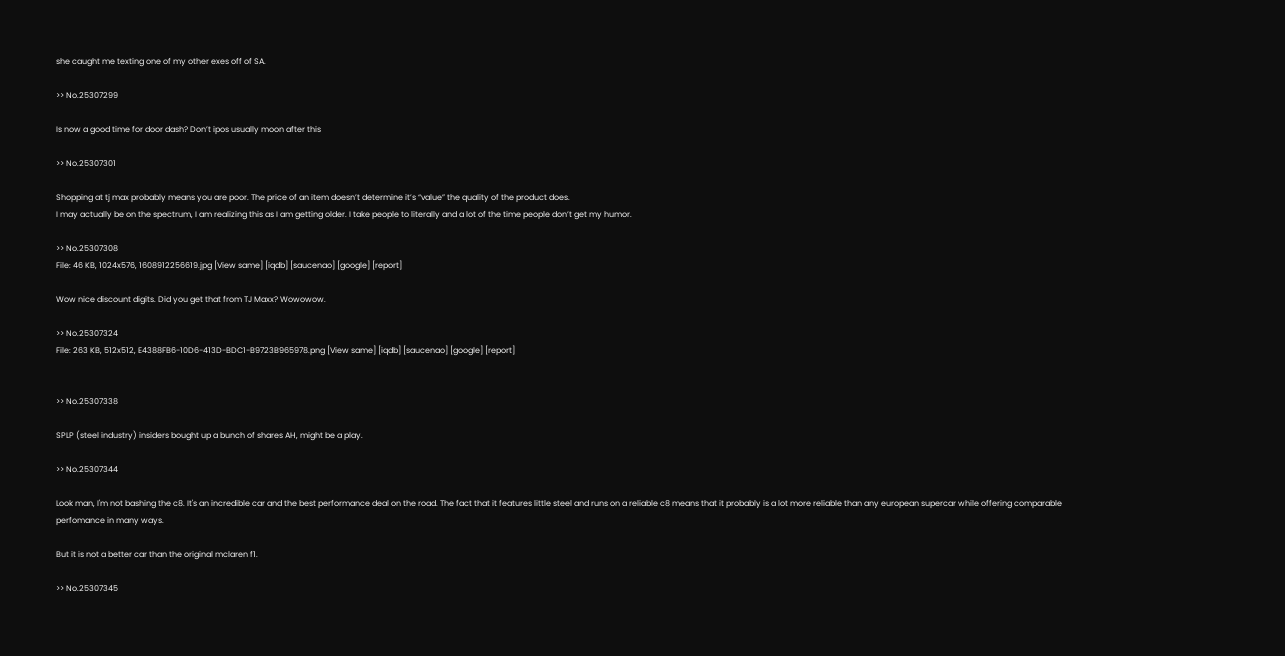she caught me texting one of my other exes off of SA.

>> No.25307299

Is now a good time for door dash? Don’t ipos usually moon after this

>> No.25307301

Shopping at tj max probably means you are poor. The price of an item doesn’t determine it’s “value” the quality of the product does.
I may actually be on the spectrum, I am realizing this as I am getting older. I take people to literally and a lot of the time people don’t get my humor.

>> No.25307308
File: 46 KB, 1024x576, 1608912256619.jpg [View same] [iqdb] [saucenao] [google] [report]

Wow nice discount digits. Did you get that from TJ Maxx? Wowowow.

>> No.25307324
File: 263 KB, 512x512, E4388FB6-10D6-413D-BDC1-B9723B965978.png [View same] [iqdb] [saucenao] [google] [report]


>> No.25307338

SPLP (steel industry) insiders bought up a bunch of shares AH, might be a play.

>> No.25307344

Look man, I'm not bashing the c8. It's an incredible car and the best performance deal on the road. The fact that it features little steel and runs on a reliable c8 means that it probably is a lot more reliable than any european supercar while offering comparable perfomance in many ways.

But it is not a better car than the original mclaren f1.

>> No.25307345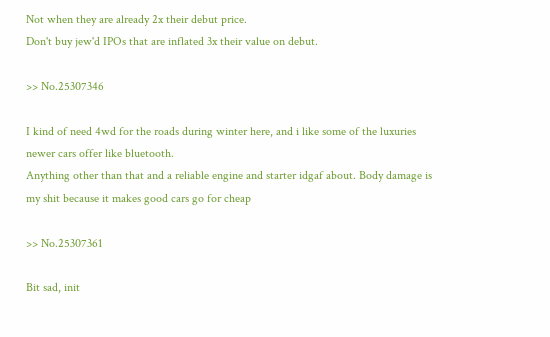Not when they are already 2x their debut price.
Don't buy jew'd IPOs that are inflated 3x their value on debut.

>> No.25307346

I kind of need 4wd for the roads during winter here, and i like some of the luxuries newer cars offer like bluetooth.
Anything other than that and a reliable engine and starter idgaf about. Body damage is my shit because it makes good cars go for cheap

>> No.25307361

Bit sad, init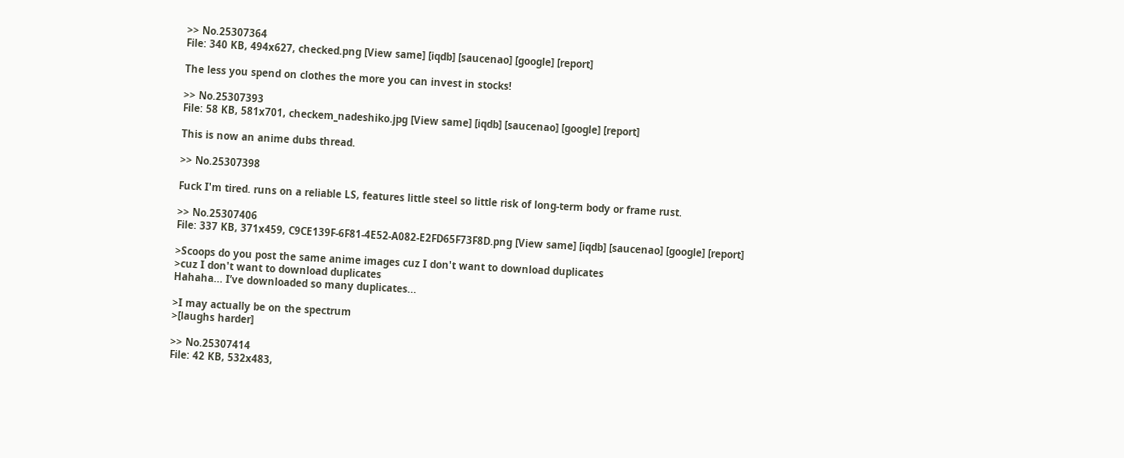>> No.25307364
File: 340 KB, 494x627, checked.png [View same] [iqdb] [saucenao] [google] [report]

The less you spend on clothes the more you can invest in stocks!

>> No.25307393
File: 58 KB, 581x701, checkem_nadeshiko.jpg [View same] [iqdb] [saucenao] [google] [report]

This is now an anime dubs thread.

>> No.25307398

Fuck I'm tired. runs on a reliable LS, features little steel so little risk of long-term body or frame rust.

>> No.25307406
File: 337 KB, 371x459, C9CE139F-6F81-4E52-A082-E2FD65F73F8D.png [View same] [iqdb] [saucenao] [google] [report]

>Scoops do you post the same anime images cuz I don't want to download duplicates
>cuz I don't want to download duplicates
Hahaha... I’ve downloaded so many duplicates...

>I may actually be on the spectrum
>[laughs harder]

>> No.25307414
File: 42 KB, 532x483,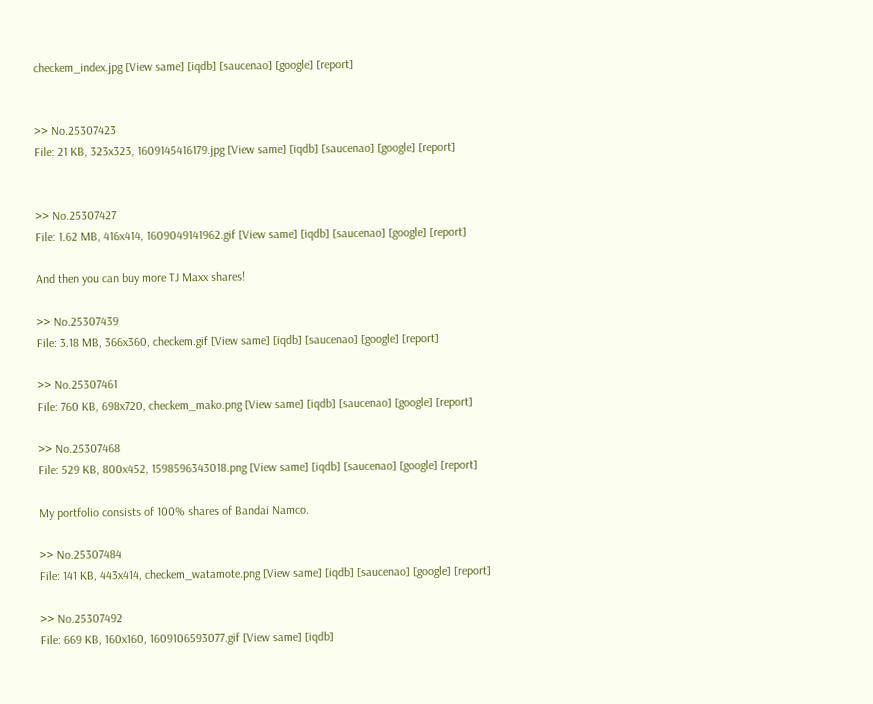checkem_index.jpg [View same] [iqdb] [saucenao] [google] [report]


>> No.25307423
File: 21 KB, 323x323, 1609145416179.jpg [View same] [iqdb] [saucenao] [google] [report]


>> No.25307427
File: 1.62 MB, 416x414, 1609049141962.gif [View same] [iqdb] [saucenao] [google] [report]

And then you can buy more TJ Maxx shares!

>> No.25307439
File: 3.18 MB, 366x360, checkem.gif [View same] [iqdb] [saucenao] [google] [report]

>> No.25307461
File: 760 KB, 698x720, checkem_mako.png [View same] [iqdb] [saucenao] [google] [report]

>> No.25307468
File: 529 KB, 800x452, 1598596343018.png [View same] [iqdb] [saucenao] [google] [report]

My portfolio consists of 100% shares of Bandai Namco.

>> No.25307484
File: 141 KB, 443x414, checkem_watamote.png [View same] [iqdb] [saucenao] [google] [report]

>> No.25307492
File: 669 KB, 160x160, 1609106593077.gif [View same] [iqdb]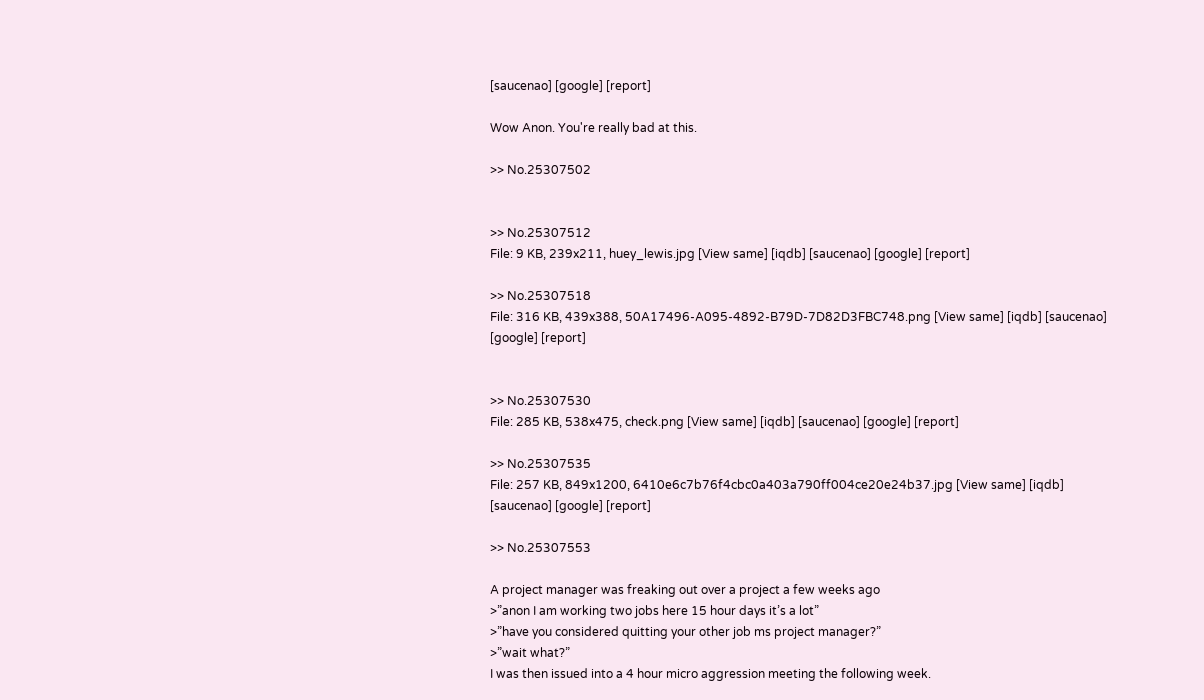[saucenao] [google] [report]

Wow Anon. You're really bad at this.

>> No.25307502


>> No.25307512
File: 9 KB, 239x211, huey_lewis.jpg [View same] [iqdb] [saucenao] [google] [report]

>> No.25307518
File: 316 KB, 439x388, 50A17496-A095-4892-B79D-7D82D3FBC748.png [View same] [iqdb] [saucenao] [google] [report]


>> No.25307530
File: 285 KB, 538x475, check.png [View same] [iqdb] [saucenao] [google] [report]

>> No.25307535
File: 257 KB, 849x1200, 6410e6c7b76f4cbc0a403a790ff004ce20e24b37.jpg [View same] [iqdb] [saucenao] [google] [report]

>> No.25307553

A project manager was freaking out over a project a few weeks ago
>”anon I am working two jobs here 15 hour days it’s a lot”
>”have you considered quitting your other job ms project manager?”
>”wait what?”
I was then issued into a 4 hour micro aggression meeting the following week.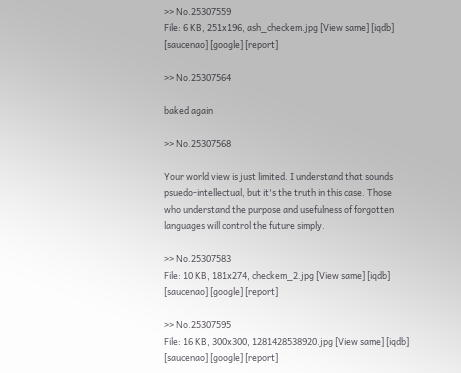>> No.25307559
File: 6 KB, 251x196, ash_checkem.jpg [View same] [iqdb] [saucenao] [google] [report]

>> No.25307564

baked again

>> No.25307568

Your world view is just limited. I understand that sounds psuedo-intellectual, but it's the truth in this case. Those who understand the purpose and usefulness of forgotten languages will control the future simply.

>> No.25307583
File: 10 KB, 181x274, checkem_2.jpg [View same] [iqdb] [saucenao] [google] [report]

>> No.25307595
File: 16 KB, 300x300, 1281428538920.jpg [View same] [iqdb] [saucenao] [google] [report]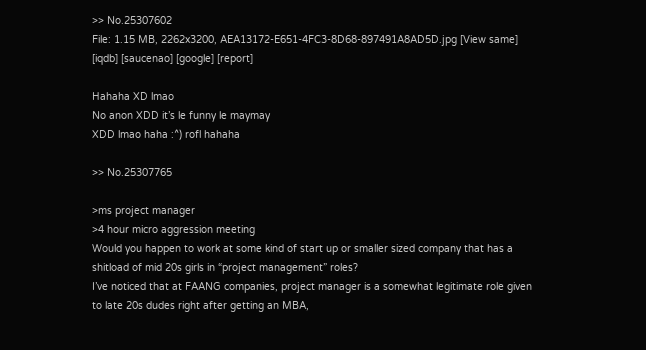>> No.25307602
File: 1.15 MB, 2262x3200, AEA13172-E651-4FC3-8D68-897491A8AD5D.jpg [View same] [iqdb] [saucenao] [google] [report]

Hahaha XD lmao
No anon XDD it’s le funny le maymay
XDD lmao haha :^) rofl hahaha

>> No.25307765

>ms project manager
>4 hour micro aggression meeting
Would you happen to work at some kind of start up or smaller sized company that has a shitload of mid 20s girls in “project management” roles?
I’ve noticed that at FAANG companies, project manager is a somewhat legitimate role given to late 20s dudes right after getting an MBA,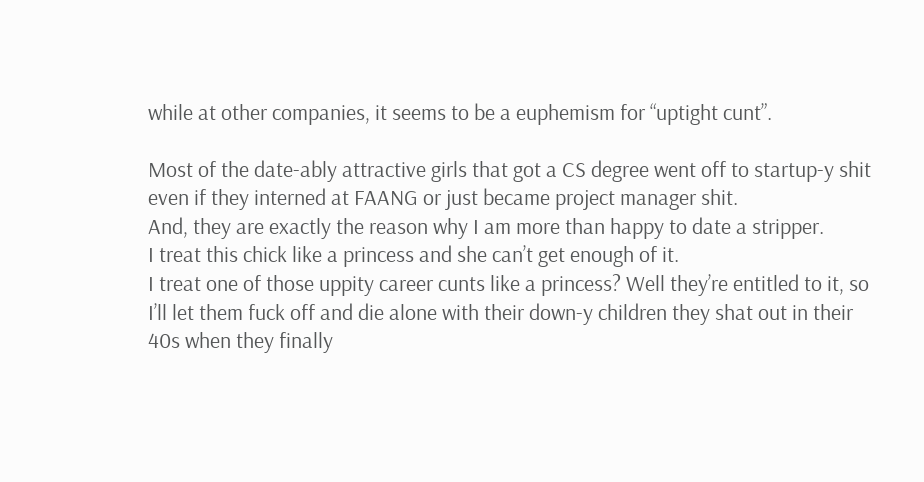while at other companies, it seems to be a euphemism for “uptight cunt”.

Most of the date-ably attractive girls that got a CS degree went off to startup-y shit even if they interned at FAANG or just became project manager shit.
And, they are exactly the reason why I am more than happy to date a stripper.
I treat this chick like a princess and she can’t get enough of it.
I treat one of those uppity career cunts like a princess? Well they’re entitled to it, so I’ll let them fuck off and die alone with their down-y children they shat out in their 40s when they finally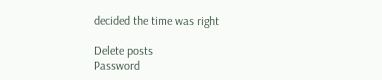decided the time was right

Delete posts
Password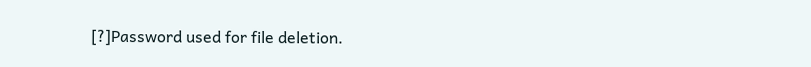[?]Password used for file deletion.